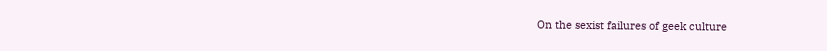On the sexist failures of geek culture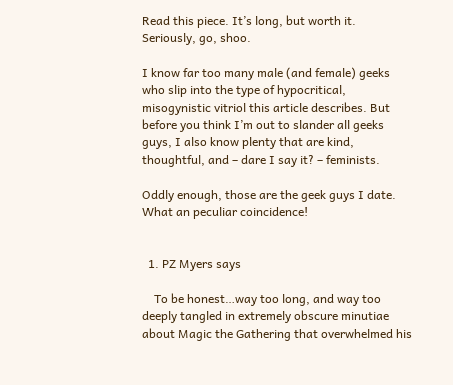Read this piece. It’s long, but worth it. Seriously, go, shoo.

I know far too many male (and female) geeks who slip into the type of hypocritical, misogynistic vitriol this article describes. But before you think I’m out to slander all geeks guys, I also know plenty that are kind, thoughtful, and – dare I say it? – feminists.

Oddly enough, those are the geek guys I date. What an peculiar coincidence!


  1. PZ Myers says

    To be honest…way too long, and way too deeply tangled in extremely obscure minutiae about Magic the Gathering that overwhelmed his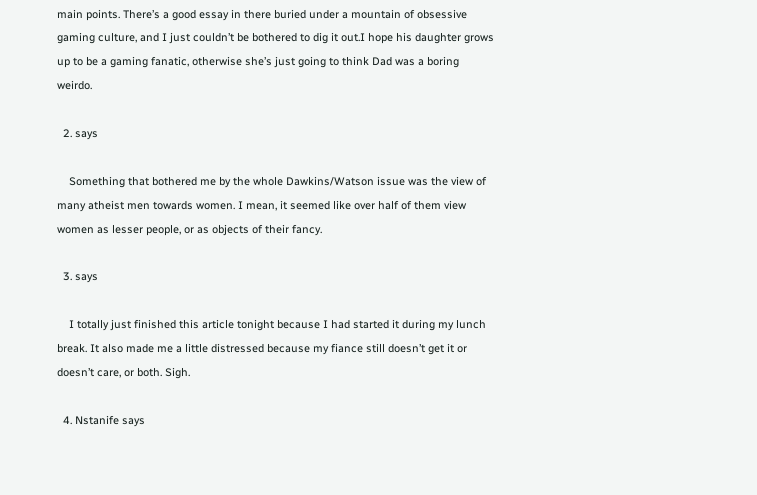main points. There’s a good essay in there buried under a mountain of obsessive gaming culture, and I just couldn’t be bothered to dig it out.I hope his daughter grows up to be a gaming fanatic, otherwise she’s just going to think Dad was a boring weirdo.

  2. says

    Something that bothered me by the whole Dawkins/Watson issue was the view of many atheist men towards women. I mean, it seemed like over half of them view women as lesser people, or as objects of their fancy.

  3. says

    I totally just finished this article tonight because I had started it during my lunch break. It also made me a little distressed because my fiance still doesn’t get it or doesn’t care, or both. Sigh.

  4. Nstanife says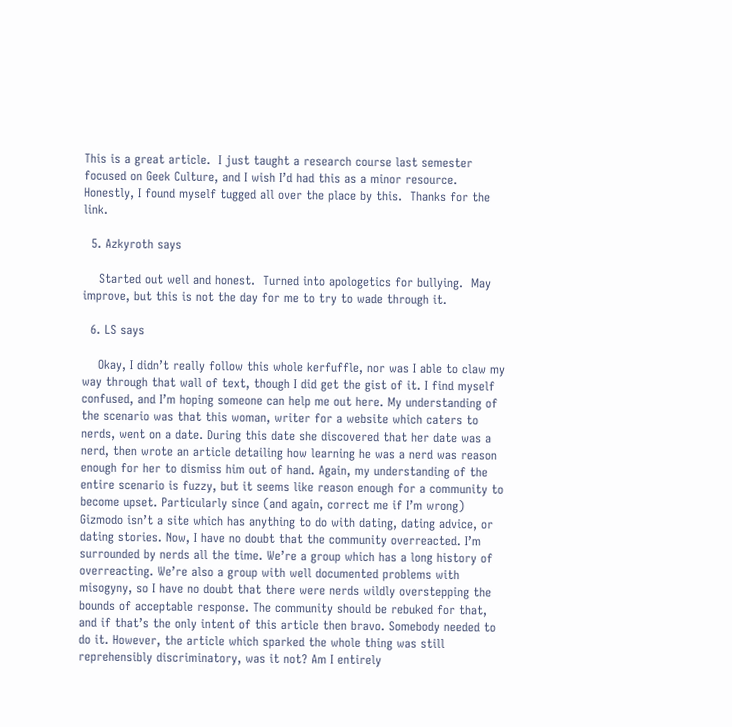This is a great article.  I just taught a research course last semester focused on Geek Culture, and I wish I’d had this as a minor resource.  Honestly, I found myself tugged all over the place by this.  Thanks for the link.

  5. Azkyroth says

    Started out well and honest.  Turned into apologetics for bullying.  May improve, but this is not the day for me to try to wade through it.

  6. LS says

    Okay, I didn’t really follow this whole kerfuffle, nor was I able to claw my way through that wall of text, though I did get the gist of it. I find myself confused, and I’m hoping someone can help me out here. My understanding of the scenario was that this woman, writer for a website which caters to nerds, went on a date. During this date she discovered that her date was a nerd, then wrote an article detailing how learning he was a nerd was reason enough for her to dismiss him out of hand. Again, my understanding of the entire scenario is fuzzy, but it seems like reason enough for a community to become upset. Particularly since (and again, correct me if I’m wrong) Gizmodo isn’t a site which has anything to do with dating, dating advice, or dating stories. Now, I have no doubt that the community overreacted. I’m surrounded by nerds all the time. We’re a group which has a long history of overreacting. We’re also a group with well documented problems with misogyny, so I have no doubt that there were nerds wildly overstepping the bounds of acceptable response. The community should be rebuked for that, and if that’s the only intent of this article then bravo. Somebody needed to do it. However, the article which sparked the whole thing was still reprehensibly discriminatory, was it not? Am I entirely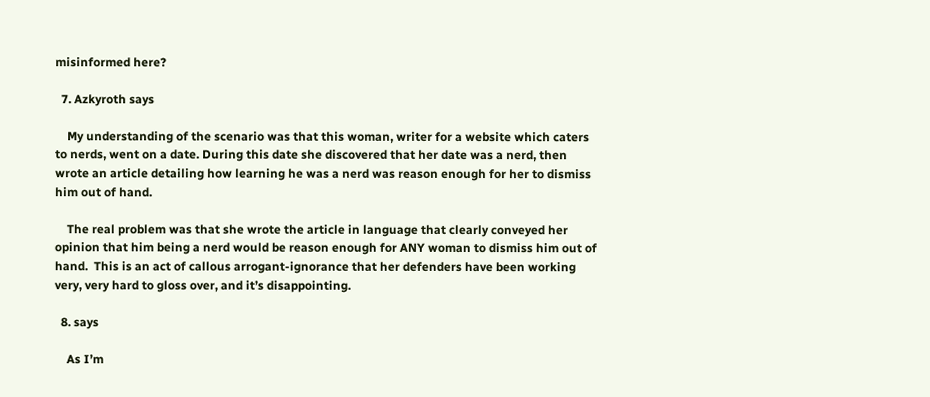misinformed here?

  7. Azkyroth says

    My understanding of the scenario was that this woman, writer for a website which caters to nerds, went on a date. During this date she discovered that her date was a nerd, then wrote an article detailing how learning he was a nerd was reason enough for her to dismiss him out of hand.

    The real problem was that she wrote the article in language that clearly conveyed her opinion that him being a nerd would be reason enough for ANY woman to dismiss him out of hand.  This is an act of callous arrogant-ignorance that her defenders have been working very, very hard to gloss over, and it’s disappointing.

  8. says

    As I’m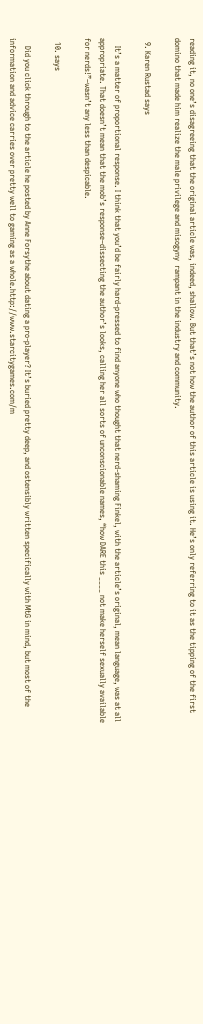reading it, no one’s disagreeing that the original article was, indeed, shallow. But that’s not how the author of this article is using it. He’s only referring to it as the tipping of the first domino that made him realize the male privilege and misogyny  rampant in the industry and community.

  9. Karen Rustad says

    It’s a matter of proportional response. I think that you’d be fairly hard-pressed to find anyone who thought that nerd-shaming Finkel, with the article’s original, mean language, was at all appropriate. That doesn’t mean that the mob’s response–dissecting the author’s looks, calling her all sorts of unconscionable names, “how DARE this ____ not make herself sexually available for nerds!”–wasn’t any less than despicable.

  10. says

    Did you click through to the article he posted by Anne Forsythe about dating a pro-player? It’s buried pretty deep, and ostensibly written specifically with MtG in mind, but most of the information and advice carries over pretty well to gaming as a whole.http://www.starcitygames.com/m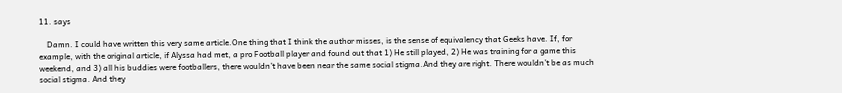11. says

    Damn. I could have written this very same article.One thing that I think the author misses, is the sense of equivalency that Geeks have. If, for example, with the original article, if Alyssa had met, a pro Football player and found out that 1) He still played, 2) He was training for a game this weekend, and 3) all his buddies were footballers, there wouldn’t have been near the same social stigma.And they are right. There wouldn’t be as much social stigma. And they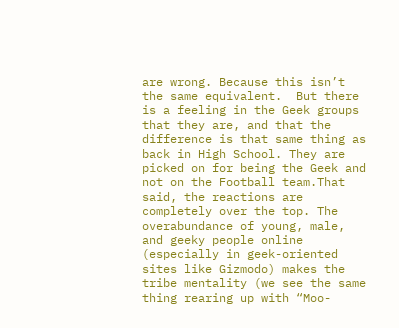are wrong. Because this isn’t the same equivalent.  But there is a feeling in the Geek groups that they are, and that the difference is that same thing as back in High School. They are picked on for being the Geek and not on the Football team.That said, the reactions are completely over the top. The overabundance of young, male, and geeky people online (especially in geek-oriented sites like Gizmodo) makes the tribe mentality (we see the same thing rearing up with “Moo-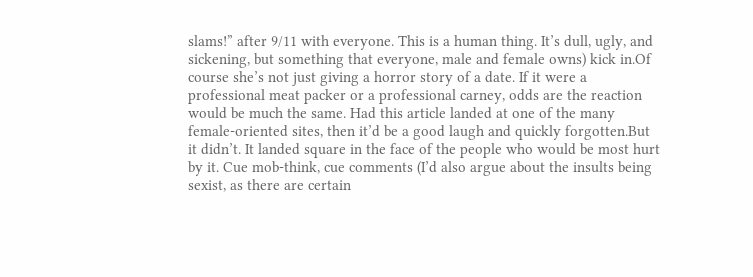slams!” after 9/11 with everyone. This is a human thing. It’s dull, ugly, and sickening, but something that everyone, male and female owns) kick in.Of course she’s not just giving a horror story of a date. If it were a professional meat packer or a professional carney, odds are the reaction would be much the same. Had this article landed at one of the many female-oriented sites, then it’d be a good laugh and quickly forgotten.But it didn’t. It landed square in the face of the people who would be most hurt by it. Cue mob-think, cue comments (I’d also argue about the insults being sexist, as there are certain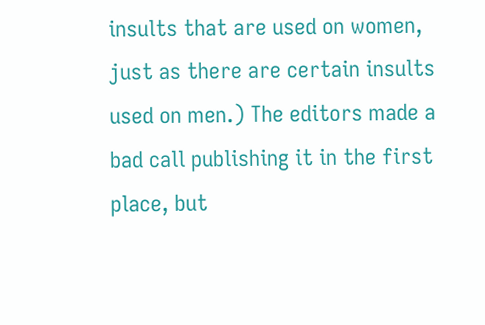insults that are used on women, just as there are certain insults used on men.) The editors made a bad call publishing it in the first place, but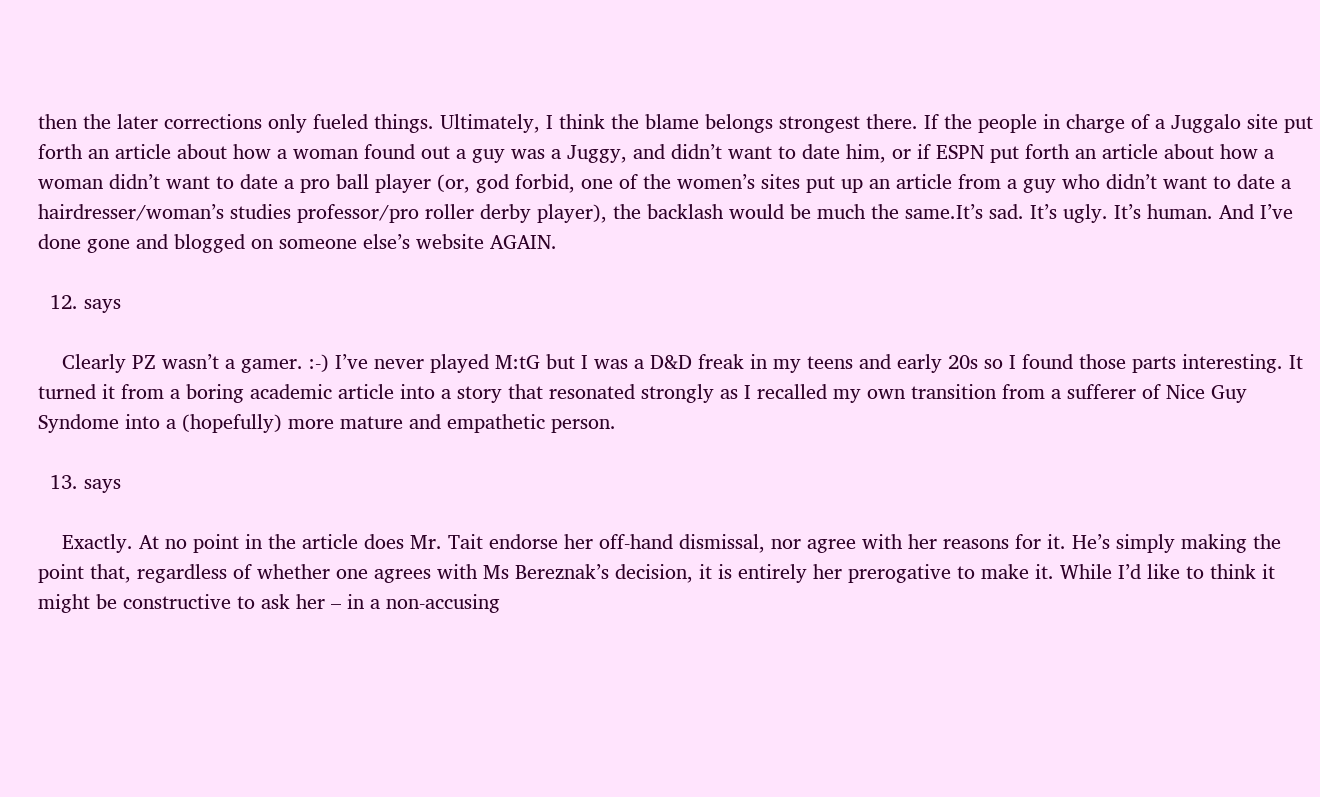then the later corrections only fueled things. Ultimately, I think the blame belongs strongest there. If the people in charge of a Juggalo site put forth an article about how a woman found out a guy was a Juggy, and didn’t want to date him, or if ESPN put forth an article about how a woman didn’t want to date a pro ball player (or, god forbid, one of the women’s sites put up an article from a guy who didn’t want to date a hairdresser/woman’s studies professor/pro roller derby player), the backlash would be much the same.It’s sad. It’s ugly. It’s human. And I’ve done gone and blogged on someone else’s website AGAIN.

  12. says

    Clearly PZ wasn’t a gamer. :-) I’ve never played M:tG but I was a D&D freak in my teens and early 20s so I found those parts interesting. It turned it from a boring academic article into a story that resonated strongly as I recalled my own transition from a sufferer of Nice Guy Syndome into a (hopefully) more mature and empathetic person.

  13. says

    Exactly. At no point in the article does Mr. Tait endorse her off-hand dismissal, nor agree with her reasons for it. He’s simply making the point that, regardless of whether one agrees with Ms Bereznak’s decision, it is entirely her prerogative to make it. While I’d like to think it might be constructive to ask her – in a non-accusing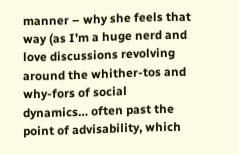manner – why she feels that way (as I’m a huge nerd and love discussions revolving around the whither-tos and why-fors of social dynamics… often past the point of advisability, which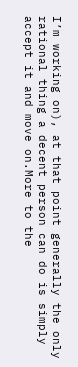I’m working on), at that point generally the only rational thing a decent person can do is simply accept it and move on.More to the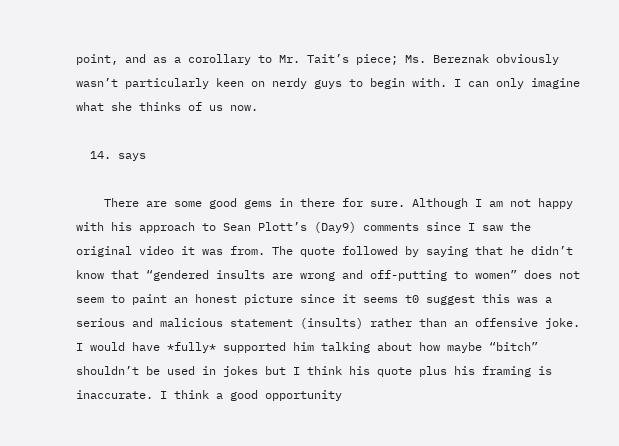point, and as a corollary to Mr. Tait’s piece; Ms. Bereznak obviously wasn’t particularly keen on nerdy guys to begin with. I can only imagine what she thinks of us now.

  14. says

    There are some good gems in there for sure. Although I am not happy with his approach to Sean Plott’s (Day9) comments since I saw the original video it was from. The quote followed by saying that he didn’t know that “gendered insults are wrong and off-putting to women” does not seem to paint an honest picture since it seems t0 suggest this was a serious and malicious statement (insults) rather than an offensive joke. I would have *fully* supported him talking about how maybe “bitch” shouldn’t be used in jokes but I think his quote plus his framing is inaccurate. I think a good opportunity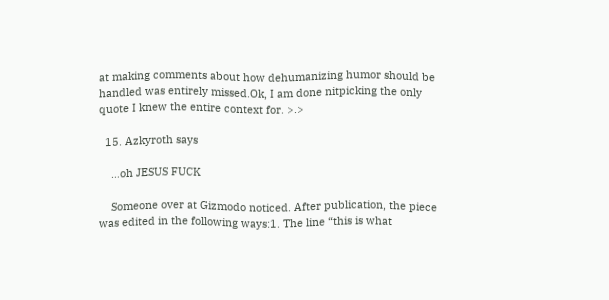at making comments about how dehumanizing humor should be handled was entirely missed.Ok, I am done nitpicking the only quote I knew the entire context for. >.>

  15. Azkyroth says

    …oh JESUS FUCK

    Someone over at Gizmodo noticed. After publication, the piece was edited in the following ways:1. The line “this is what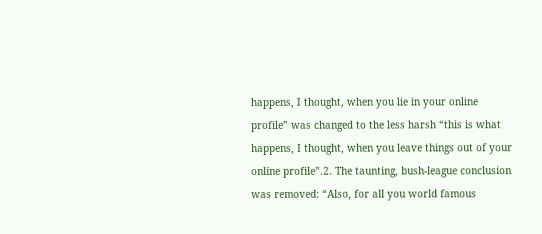happens, I thought, when you lie in your online profile” was changed to the less harsh “this is what happens, I thought, when you leave things out of your online profile”.2. The taunting, bush-league conclusion was removed: “Also, for all you world famous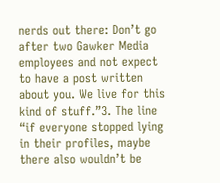nerds out there: Don’t go after two Gawker Media employees and not expect to have a post written about you. We live for this kind of stuff.”3. The line “if everyone stopped lying in their profiles, maybe there also wouldn’t be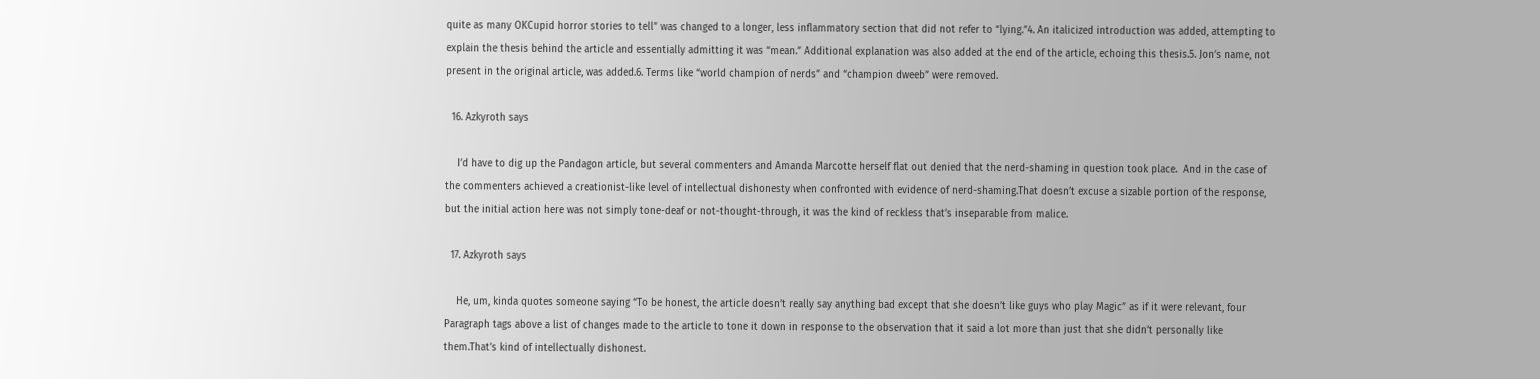quite as many OKCupid horror stories to tell” was changed to a longer, less inflammatory section that did not refer to “lying.”4. An italicized introduction was added, attempting to explain the thesis behind the article and essentially admitting it was “mean.” Additional explanation was also added at the end of the article, echoing this thesis.5. Jon’s name, not present in the original article, was added.6. Terms like “world champion of nerds” and “champion dweeb” were removed.

  16. Azkyroth says

    I’d have to dig up the Pandagon article, but several commenters and Amanda Marcotte herself flat out denied that the nerd-shaming in question took place.  And in the case of the commenters achieved a creationist-like level of intellectual dishonesty when confronted with evidence of nerd-shaming.That doesn’t excuse a sizable portion of the response, but the initial action here was not simply tone-deaf or not-thought-through, it was the kind of reckless that’s inseparable from malice.

  17. Azkyroth says

    He, um, kinda quotes someone saying “To be honest, the article doesn’t really say anything bad except that she doesn’t like guys who play Magic” as if it were relevant, four Paragraph tags above a list of changes made to the article to tone it down in response to the observation that it said a lot more than just that she didn’t personally like them.That’s kind of intellectually dishonest.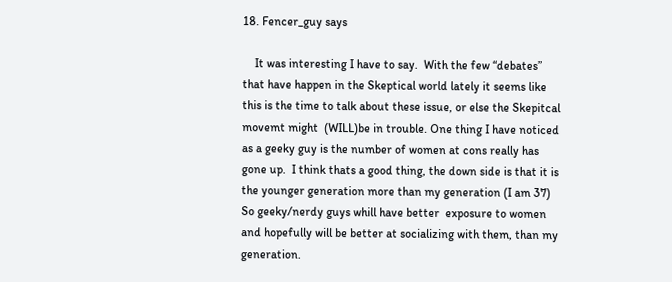18. Fencer_guy says

    It was interesting I have to say.  With the few “debates” that have happen in the Skeptical world lately it seems like this is the time to talk about these issue, or else the Skepitcal movemt might  (WILL)be in trouble. One thing I have noticed as a geeky guy is the number of women at cons really has gone up.  I think thats a good thing, the down side is that it is the younger generation more than my generation (I am 37) So geeky/nerdy guys whill have better  exposure to women and hopefully will be better at socializing with them, than my generation.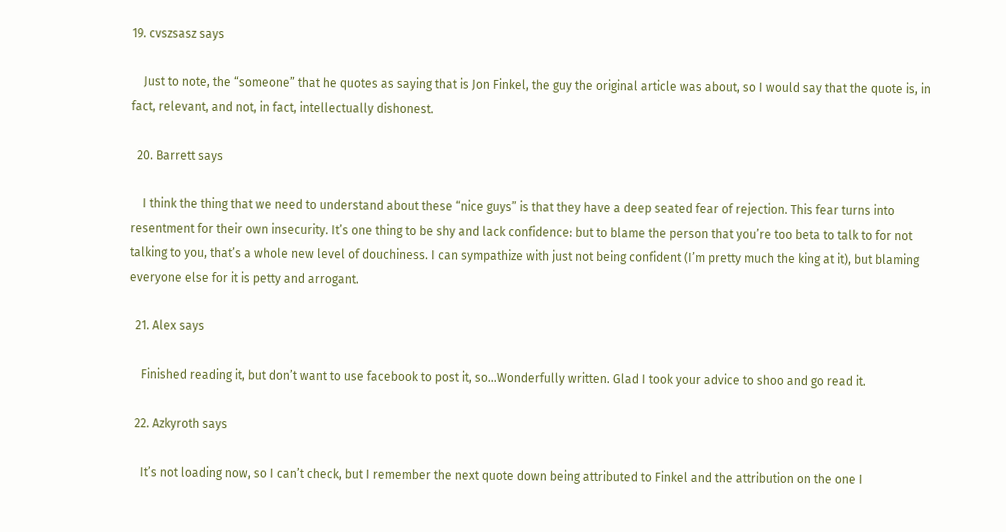19. cvszsasz says

    Just to note, the “someone” that he quotes as saying that is Jon Finkel, the guy the original article was about, so I would say that the quote is, in fact, relevant, and not, in fact, intellectually dishonest.

  20. Barrett says

    I think the thing that we need to understand about these “nice guys” is that they have a deep seated fear of rejection. This fear turns into resentment for their own insecurity. It’s one thing to be shy and lack confidence: but to blame the person that you’re too beta to talk to for not talking to you, that’s a whole new level of douchiness. I can sympathize with just not being confident (I’m pretty much the king at it), but blaming everyone else for it is petty and arrogant.

  21. Alex says

    Finished reading it, but don’t want to use facebook to post it, so…Wonderfully written. Glad I took your advice to shoo and go read it.

  22. Azkyroth says

    It’s not loading now, so I can’t check, but I remember the next quote down being attributed to Finkel and the attribution on the one I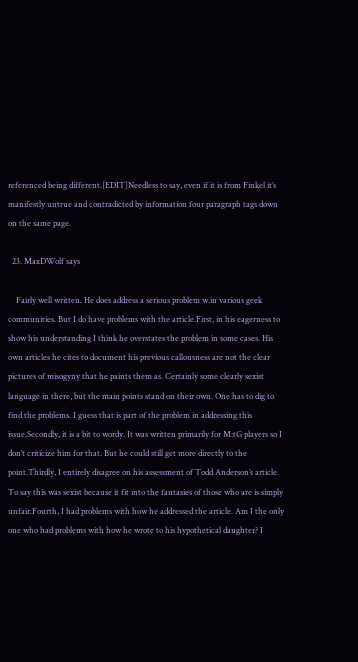referenced being different.[EDIT]Needless to say, even if it is from Finkel it’s manifestly untrue and contradicted by information four paragraph tags down on the same page.

  23. MaxDWolf says

    Fairly well written. He does address a serious problem w.in various geek communities. But I do have problems with the article.First, in his eagerness to show his understanding I think he overstates the problem in some cases. His own articles he cites to document his previous callousness are not the clear pictures of misogyny that he paints them as. Certainly some clearly sexist language in there, but the main points stand on their own. One has to dig to find the problems. I guess that is part of the problem in addressing this issue.Secondly, it is a bit to wordy. It was written primarily for M:tG players so I don’t criticize him for that. But he could still get more directly to the point.Thirdly, I entirely disagree on his assessment of Todd Anderson’s article. To say this was sexist because it fit into the fantasies of those who are is simply unfair.Fourth, I had problems with how he addressed the article. Am I the only one who had problems with how he wrote to his hypothetical daughter? I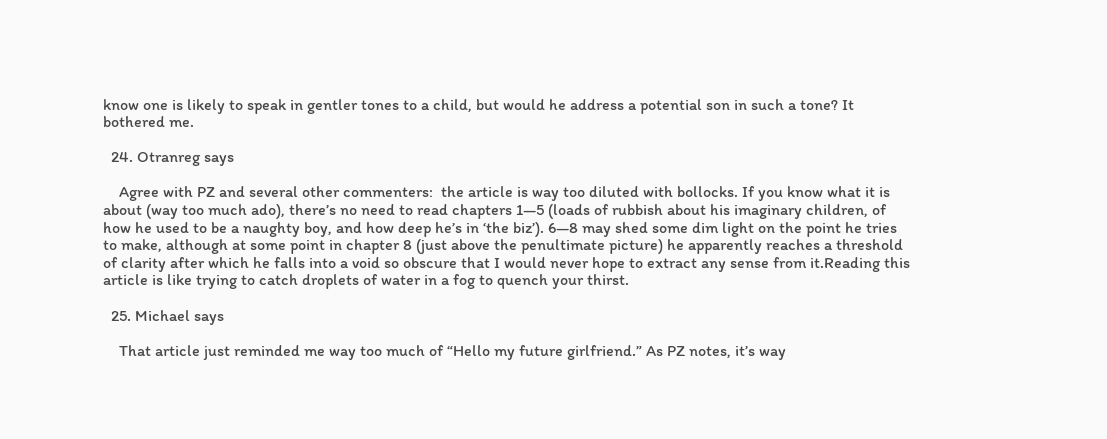know one is likely to speak in gentler tones to a child, but would he address a potential son in such a tone? It bothered me.

  24. Otranreg says

    Agree with PZ and several other commenters:  the article is way too diluted with bollocks. If you know what it is about (way too much ado), there’s no need to read chapters 1—5 (loads of rubbish about his imaginary children, of how he used to be a naughty boy, and how deep he’s in ‘the biz’). 6—8 may shed some dim light on the point he tries to make, although at some point in chapter 8 (just above the penultimate picture) he apparently reaches a threshold of clarity after which he falls into a void so obscure that I would never hope to extract any sense from it.Reading this article is like trying to catch droplets of water in a fog to quench your thirst.

  25. Michael says

    That article just reminded me way too much of “Hello my future girlfriend.” As PZ notes, it’s way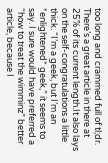too long and crammed full of tl;dr. There’s a great article in there at 25% of its current length.It also lays on the self-congratulations a little thick. “I’m a geek, but I’m an *enlightened* geek,” it seems to say. I sure would have preferred a “how to treat the wimminz” better article, because I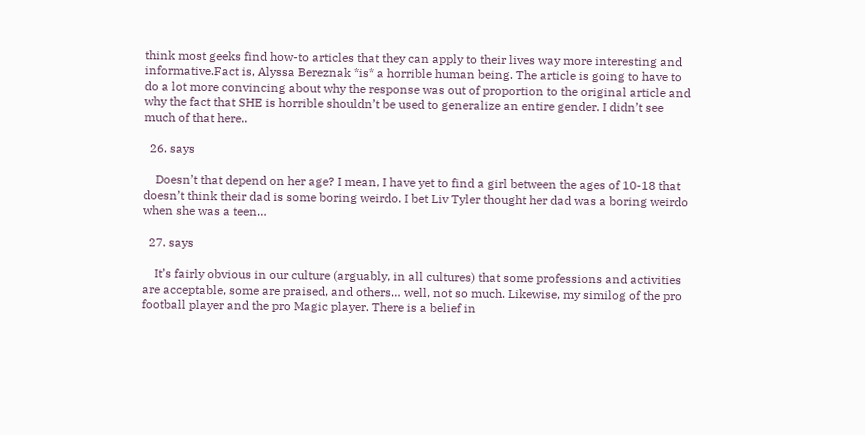think most geeks find how-to articles that they can apply to their lives way more interesting and informative.Fact is, Alyssa Bereznak *is* a horrible human being. The article is going to have to do a lot more convincing about why the response was out of proportion to the original article and why the fact that SHE is horrible shouldn’t be used to generalize an entire gender. I didn’t see much of that here..

  26. says

    Doesn’t that depend on her age? I mean, I have yet to find a girl between the ages of 10-18 that doesn’t think their dad is some boring weirdo. I bet Liv Tyler thought her dad was a boring weirdo when she was a teen…

  27. says

    It’s fairly obvious in our culture (arguably, in all cultures) that some professions and activities are acceptable, some are praised, and others… well, not so much. Likewise, my similog of the pro football player and the pro Magic player. There is a belief in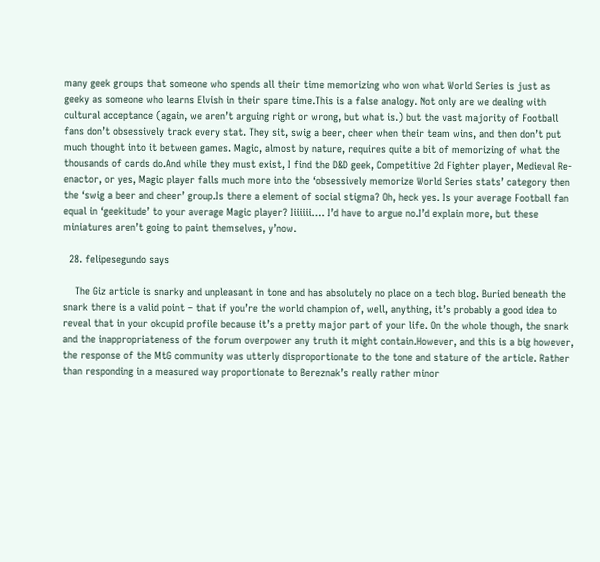many geek groups that someone who spends all their time memorizing who won what World Series is just as geeky as someone who learns Elvish in their spare time.This is a false analogy. Not only are we dealing with cultural acceptance (again, we aren’t arguing right or wrong, but what is.) but the vast majority of Football fans don’t obsessively track every stat. They sit, swig a beer, cheer when their team wins, and then don’t put much thought into it between games. Magic, almost by nature, requires quite a bit of memorizing of what the thousands of cards do.And while they must exist, I find the D&D geek, Competitive 2d Fighter player, Medieval Re-enactor, or yes, Magic player falls much more into the ‘obsessively memorize World Series stats’ category then the ‘swig a beer and cheer’ group.Is there a element of social stigma? Oh, heck yes. Is your average Football fan equal in ‘geekitude’ to your average Magic player? Iiiiiii…. I’d have to argue no.I’d explain more, but these miniatures aren’t going to paint themselves, y’now.

  28. felipesegundo says

    The Giz article is snarky and unpleasant in tone and has absolutely no place on a tech blog. Buried beneath the snark there is a valid point – that if you’re the world champion of, well, anything, it’s probably a good idea to reveal that in your okcupid profile because it’s a pretty major part of your life. On the whole though, the snark and the inappropriateness of the forum overpower any truth it might contain.However, and this is a big however, the response of the MtG community was utterly disproportionate to the tone and stature of the article. Rather than responding in a measured way proportionate to Bereznak’s really rather minor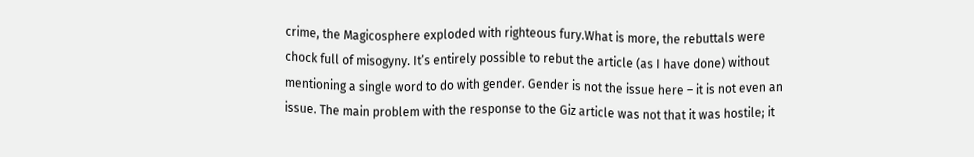crime, the Magicosphere exploded with righteous fury.What is more, the rebuttals were chock full of misogyny. It’s entirely possible to rebut the article (as I have done) without mentioning a single word to do with gender. Gender is not the issue here – it is not even an issue. The main problem with the response to the Giz article was not that it was hostile; it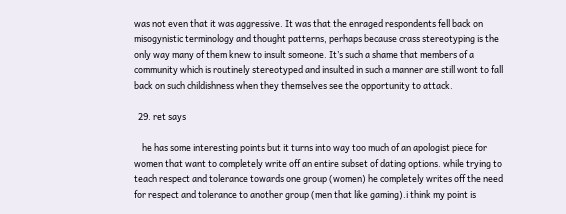was not even that it was aggressive. It was that the enraged respondents fell back on misogynistic terminology and thought patterns, perhaps because crass stereotyping is the only way many of them knew to insult someone. It’s such a shame that members of a community which is routinely stereotyped and insulted in such a manner are still wont to fall back on such childishness when they themselves see the opportunity to attack.

  29. ret says

    he has some interesting points but it turns into way too much of an apologist piece for women that want to completely write off an entire subset of dating options. while trying to teach respect and tolerance towards one group (women) he completely writes off the need for respect and tolerance to another group (men that like gaming).i think my point is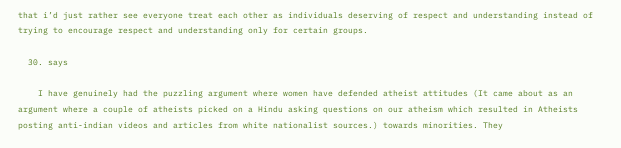that i’d just rather see everyone treat each other as individuals deserving of respect and understanding instead of trying to encourage respect and understanding only for certain groups.

  30. says

    I have genuinely had the puzzling argument where women have defended atheist attitudes (It came about as an argument where a couple of atheists picked on a Hindu asking questions on our atheism which resulted in Atheists posting anti-indian videos and articles from white nationalist sources.) towards minorities. They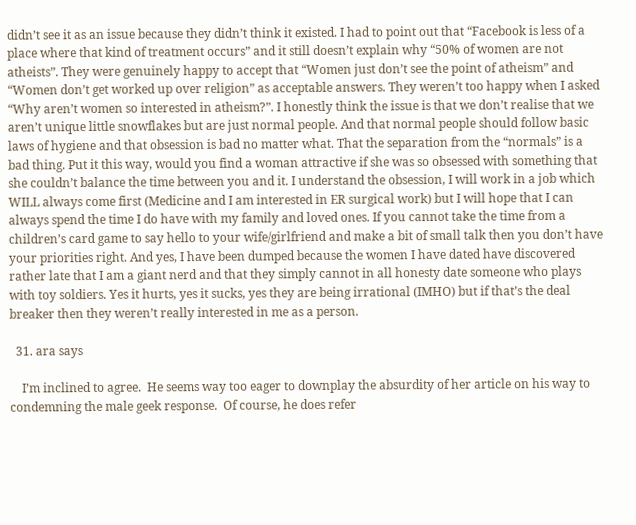didn’t see it as an issue because they didn’t think it existed. I had to point out that “Facebook is less of a place where that kind of treatment occurs” and it still doesn’t explain why “50% of women are not atheists”. They were genuinely happy to accept that “Women just don’t see the point of atheism” and “Women don’t get worked up over religion” as acceptable answers. They weren’t too happy when I asked “Why aren’t women so interested in atheism?”. I honestly think the issue is that we don’t realise that we aren’t unique little snowflakes but are just normal people. And that normal people should follow basic laws of hygiene and that obsession is bad no matter what. That the separation from the “normals” is a bad thing. Put it this way, would you find a woman attractive if she was so obsessed with something that she couldn’t balance the time between you and it. I understand the obsession, I will work in a job which WILL always come first (Medicine and I am interested in ER surgical work) but I will hope that I can always spend the time I do have with my family and loved ones. If you cannot take the time from a children’s card game to say hello to your wife/girlfriend and make a bit of small talk then you don’t have your priorities right. And yes, I have been dumped because the women I have dated have discovered rather late that I am a giant nerd and that they simply cannot in all honesty date someone who plays with toy soldiers. Yes it hurts, yes it sucks, yes they are being irrational (IMHO) but if that’s the deal breaker then they weren’t really interested in me as a person.

  31. ara says

    I’m inclined to agree.  He seems way too eager to downplay the absurdity of her article on his way to condemning the male geek response.  Of course, he does refer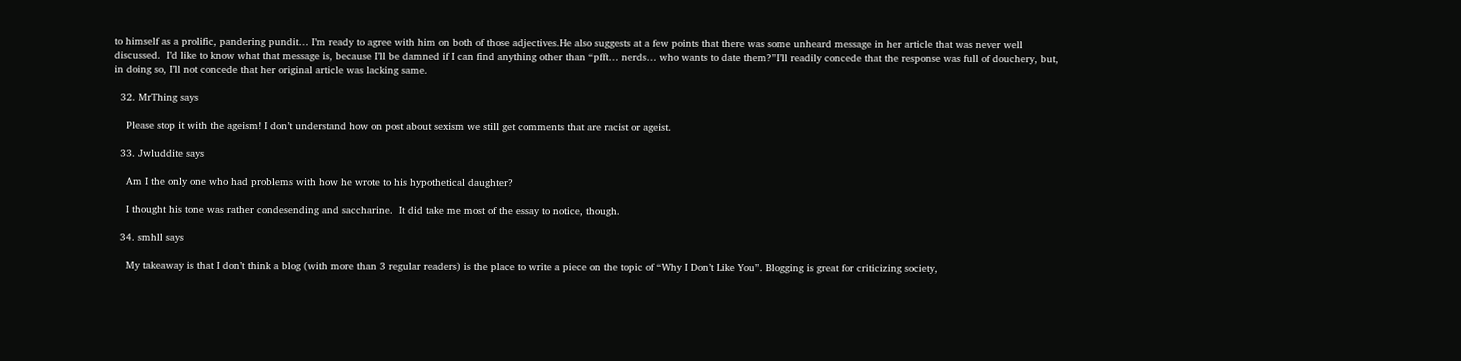to himself as a prolific, pandering pundit… I’m ready to agree with him on both of those adjectives.He also suggests at a few points that there was some unheard message in her article that was never well discussed.  I’d like to know what that message is, because I’ll be damned if I can find anything other than “pfft… nerds… who wants to date them?”I’ll readily concede that the response was full of douchery, but, in doing so, I’ll not concede that her original article was lacking same.

  32. MrThing says

    Please stop it with the ageism! I don’t understand how on post about sexism we still get comments that are racist or ageist.

  33. Jwluddite says

    Am I the only one who had problems with how he wrote to his hypothetical daughter?

    I thought his tone was rather condesending and saccharine.  It did take me most of the essay to notice, though.

  34. smhll says

    My takeaway is that I don’t think a blog (with more than 3 regular readers) is the place to write a piece on the topic of “Why I Don’t Like You”. Blogging is great for criticizing society,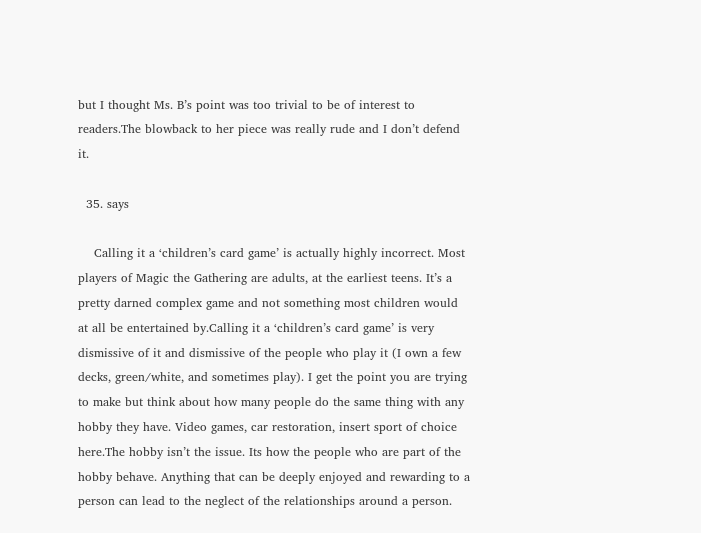but I thought Ms. B’s point was too trivial to be of interest to readers.The blowback to her piece was really rude and I don’t defend it.

  35. says

    Calling it a ‘children’s card game’ is actually highly incorrect. Most players of Magic the Gathering are adults, at the earliest teens. It’s a pretty darned complex game and not something most children would at all be entertained by.Calling it a ‘children’s card game’ is very dismissive of it and dismissive of the people who play it (I own a few decks, green/white, and sometimes play). I get the point you are trying to make but think about how many people do the same thing with any hobby they have. Video games, car restoration, insert sport of choice here.The hobby isn’t the issue. Its how the people who are part of the hobby behave. Anything that can be deeply enjoyed and rewarding to a person can lead to the neglect of the relationships around a person.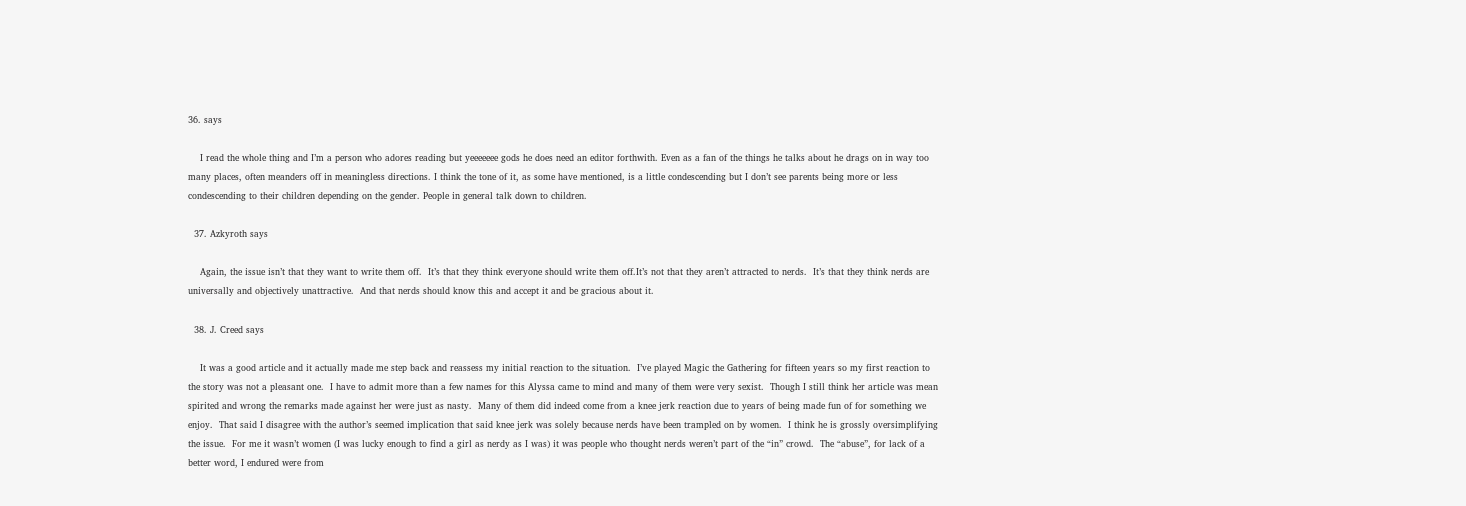36. says

    I read the whole thing and I’m a person who adores reading but yeeeeeee gods he does need an editor forthwith. Even as a fan of the things he talks about he drags on in way too many places, often meanders off in meaningless directions. I think the tone of it, as some have mentioned, is a little condescending but I don’t see parents being more or less condescending to their children depending on the gender. People in general talk down to children.

  37. Azkyroth says

    Again, the issue isn’t that they want to write them off.  It’s that they think everyone should write them off.It’s not that they aren’t attracted to nerds.  It’s that they think nerds are universally and objectively unattractive.  And that nerds should know this and accept it and be gracious about it.

  38. J. Creed says

    It was a good article and it actually made me step back and reassess my initial reaction to the situation.  I’ve played Magic the Gathering for fifteen years so my first reaction to the story was not a pleasant one.  I have to admit more than a few names for this Alyssa came to mind and many of them were very sexist.  Though I still think her article was mean spirited and wrong the remarks made against her were just as nasty.  Many of them did indeed come from a knee jerk reaction due to years of being made fun of for something we enjoy.  That said I disagree with the author’s seemed implication that said knee jerk was solely because nerds have been trampled on by women.  I think he is grossly oversimplifying the issue.  For me it wasn’t women (I was lucky enough to find a girl as nerdy as I was) it was people who thought nerds weren’t part of the “in” crowd.  The “abuse”, for lack of a better word, I endured were from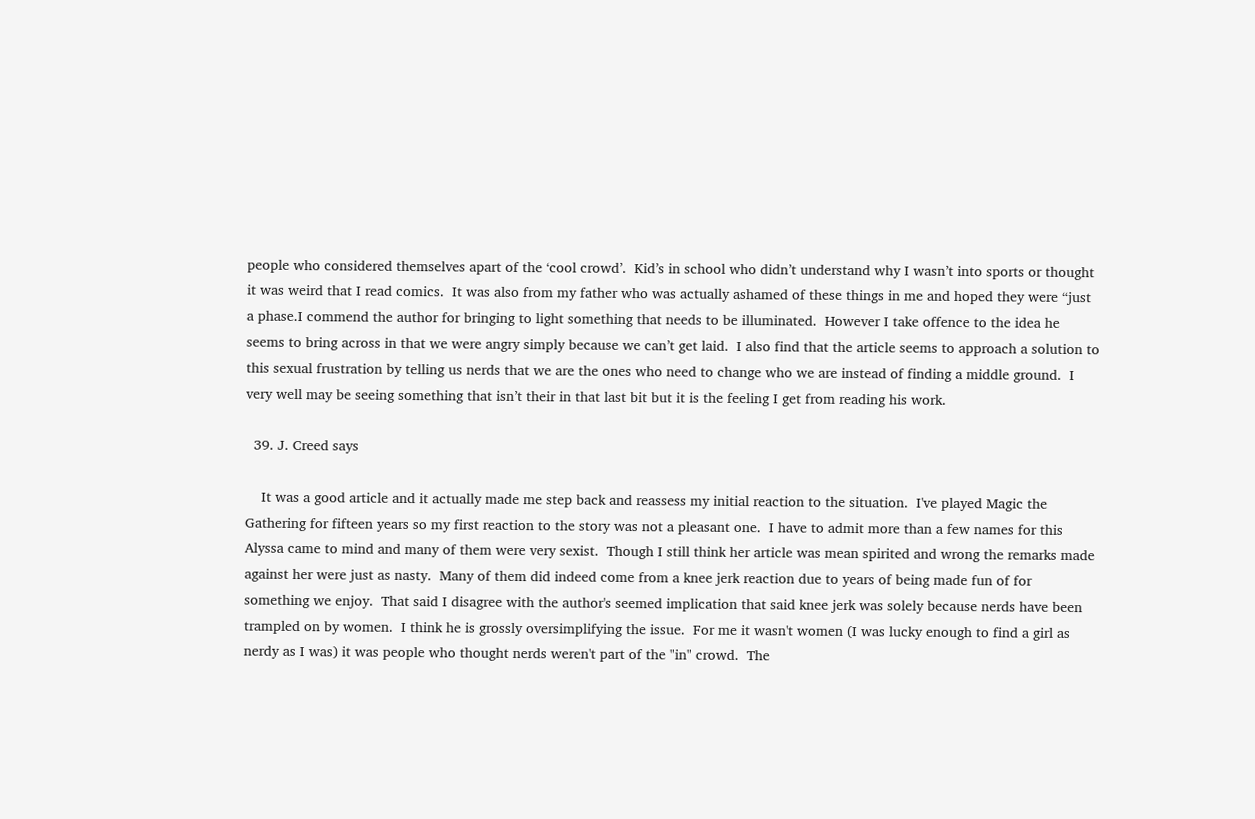people who considered themselves apart of the ‘cool crowd’.  Kid’s in school who didn’t understand why I wasn’t into sports or thought it was weird that I read comics.  It was also from my father who was actually ashamed of these things in me and hoped they were “just a phase.I commend the author for bringing to light something that needs to be illuminated.  However I take offence to the idea he seems to bring across in that we were angry simply because we can’t get laid.  I also find that the article seems to approach a solution to this sexual frustration by telling us nerds that we are the ones who need to change who we are instead of finding a middle ground.  I very well may be seeing something that isn’t their in that last bit but it is the feeling I get from reading his work.

  39. J. Creed says

    It was a good article and it actually made me step back and reassess my initial reaction to the situation.  I've played Magic the Gathering for fifteen years so my first reaction to the story was not a pleasant one.  I have to admit more than a few names for this Alyssa came to mind and many of them were very sexist.  Though I still think her article was mean spirited and wrong the remarks made against her were just as nasty.  Many of them did indeed come from a knee jerk reaction due to years of being made fun of for something we enjoy.  That said I disagree with the author's seemed implication that said knee jerk was solely because nerds have been trampled on by women.  I think he is grossly oversimplifying the issue.  For me it wasn't women (I was lucky enough to find a girl as nerdy as I was) it was people who thought nerds weren't part of the "in" crowd.  The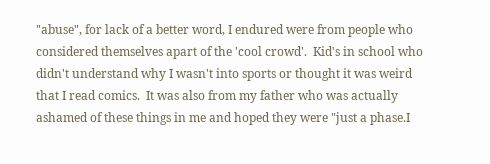"abuse", for lack of a better word, I endured were from people who considered themselves apart of the 'cool crowd'.  Kid's in school who didn't understand why I wasn't into sports or thought it was weird that I read comics.  It was also from my father who was actually ashamed of these things in me and hoped they were "just a phase.I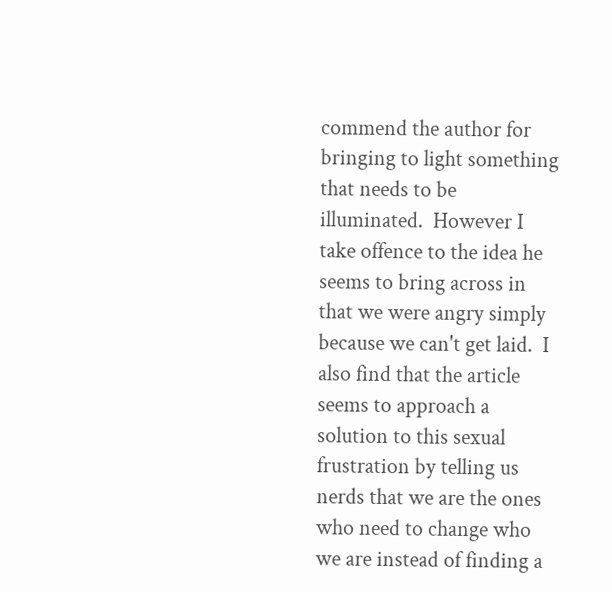commend the author for bringing to light something that needs to be illuminated.  However I take offence to the idea he seems to bring across in that we were angry simply because we can't get laid.  I also find that the article seems to approach a solution to this sexual frustration by telling us nerds that we are the ones who need to change who we are instead of finding a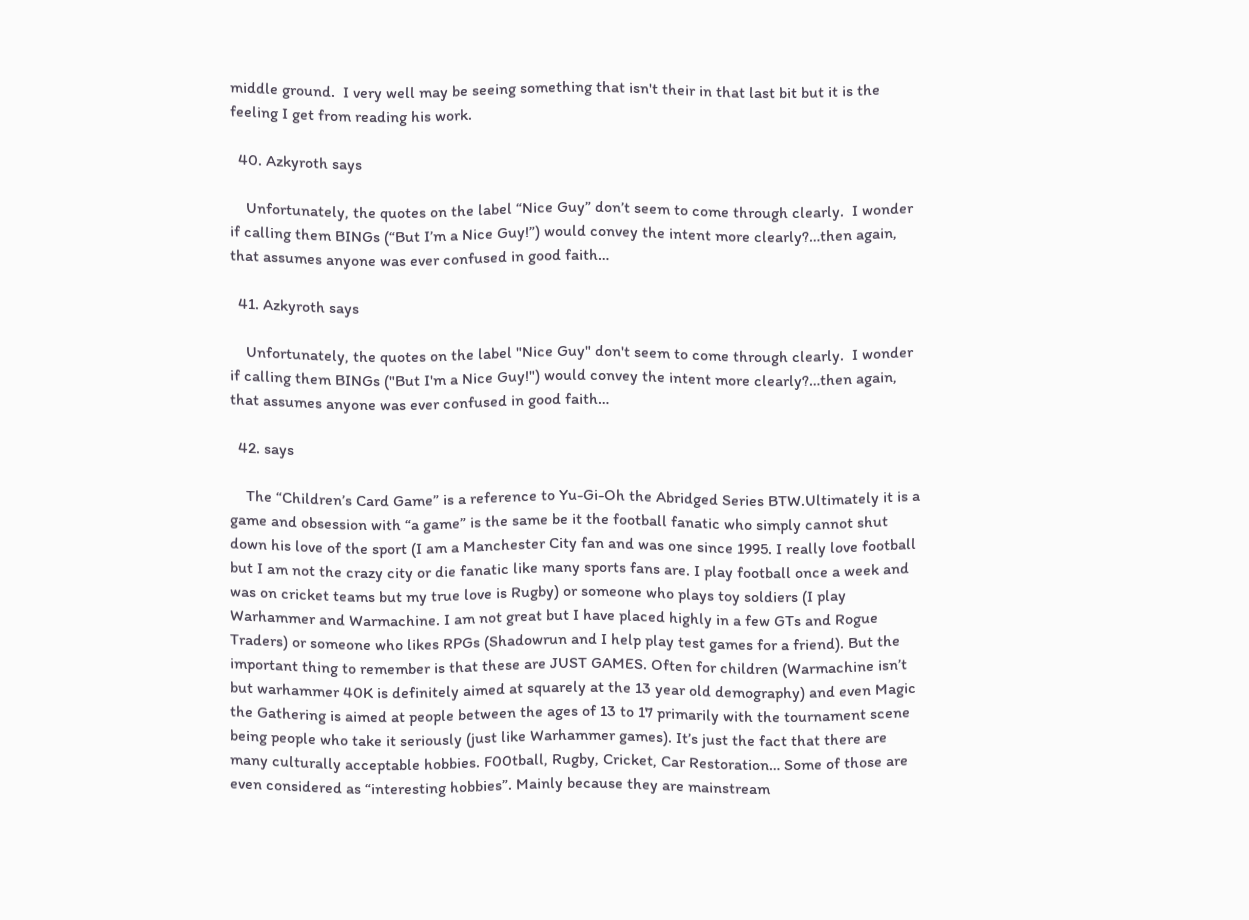middle ground.  I very well may be seeing something that isn't their in that last bit but it is the feeling I get from reading his work.

  40. Azkyroth says

    Unfortunately, the quotes on the label “Nice Guy” don’t seem to come through clearly.  I wonder if calling them BINGs (“But I’m a Nice Guy!”) would convey the intent more clearly?…then again, that assumes anyone was ever confused in good faith…

  41. Azkyroth says

    Unfortunately, the quotes on the label "Nice Guy" don't seem to come through clearly.  I wonder if calling them BINGs ("But I'm a Nice Guy!") would convey the intent more clearly?…then again, that assumes anyone was ever confused in good faith…

  42. says

    The “Children’s Card Game” is a reference to Yu-Gi-Oh the Abridged Series BTW.Ultimately it is a game and obsession with “a game” is the same be it the football fanatic who simply cannot shut down his love of the sport (I am a Manchester City fan and was one since 1995. I really love football but I am not the crazy city or die fanatic like many sports fans are. I play football once a week and was on cricket teams but my true love is Rugby) or someone who plays toy soldiers (I play Warhammer and Warmachine. I am not great but I have placed highly in a few GTs and Rogue Traders) or someone who likes RPGs (Shadowrun and I help play test games for a friend). But the important thing to remember is that these are JUST GAMES. Often for children (Warmachine isn’t but warhammer 40K is definitely aimed at squarely at the 13 year old demography) and even Magic the Gathering is aimed at people between the ages of 13 to 17 primarily with the tournament scene being people who take it seriously (just like Warhammer games). It’s just the fact that there are many culturally acceptable hobbies. F00tball, Rugby, Cricket, Car Restoration… Some of those are even considered as “interesting hobbies”. Mainly because they are mainstream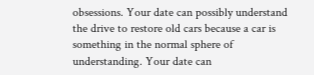obsessions. Your date can possibly understand the drive to restore old cars because a car is something in the normal sphere of understanding. Your date can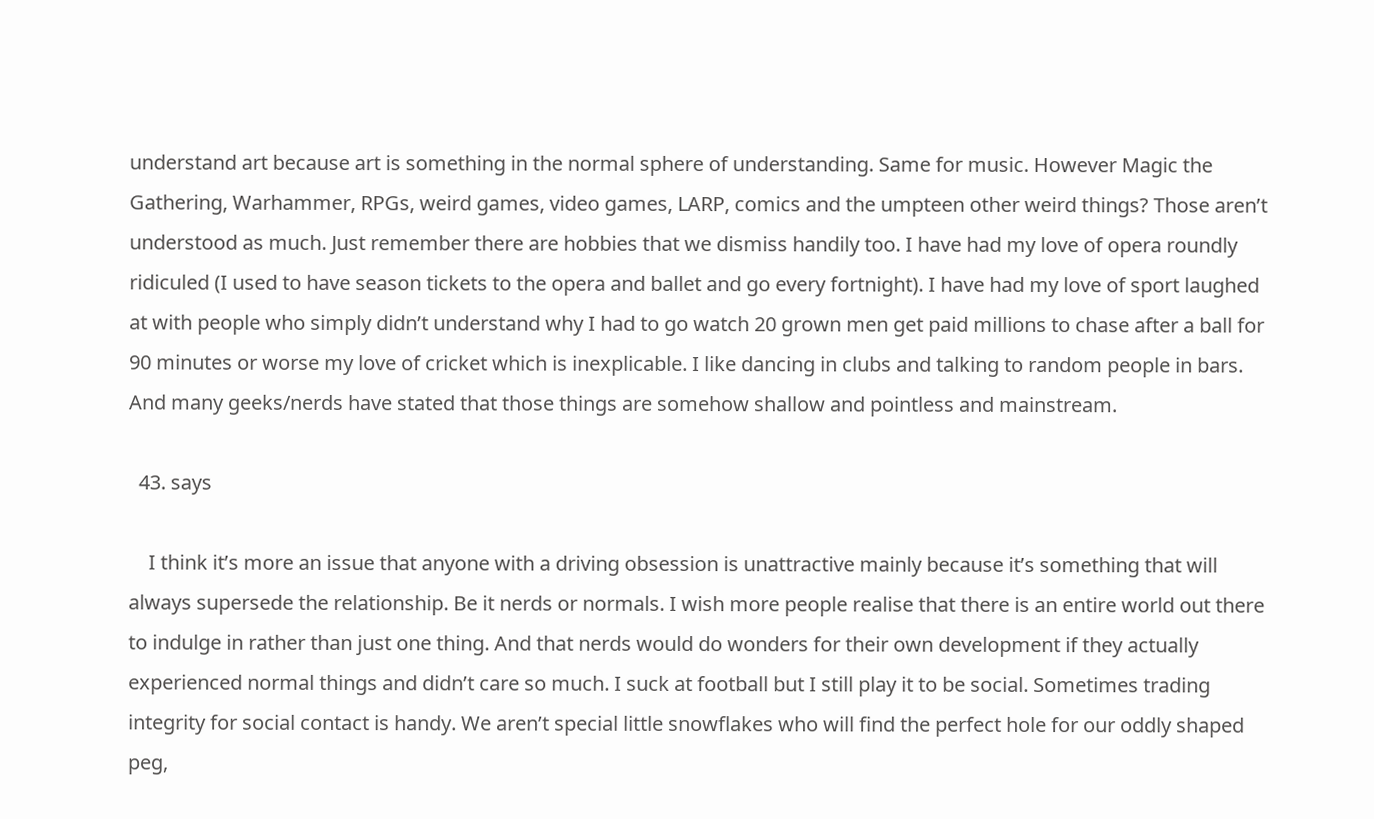understand art because art is something in the normal sphere of understanding. Same for music. However Magic the Gathering, Warhammer, RPGs, weird games, video games, LARP, comics and the umpteen other weird things? Those aren’t understood as much. Just remember there are hobbies that we dismiss handily too. I have had my love of opera roundly ridiculed (I used to have season tickets to the opera and ballet and go every fortnight). I have had my love of sport laughed at with people who simply didn’t understand why I had to go watch 20 grown men get paid millions to chase after a ball for 90 minutes or worse my love of cricket which is inexplicable. I like dancing in clubs and talking to random people in bars. And many geeks/nerds have stated that those things are somehow shallow and pointless and mainstream.

  43. says

    I think it’s more an issue that anyone with a driving obsession is unattractive mainly because it’s something that will always supersede the relationship. Be it nerds or normals. I wish more people realise that there is an entire world out there to indulge in rather than just one thing. And that nerds would do wonders for their own development if they actually experienced normal things and didn’t care so much. I suck at football but I still play it to be social. Sometimes trading integrity for social contact is handy. We aren’t special little snowflakes who will find the perfect hole for our oddly shaped peg,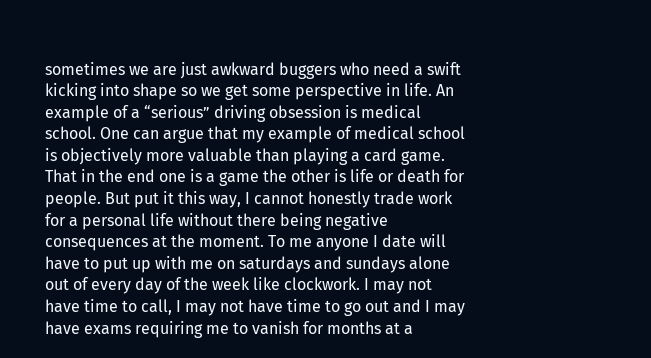sometimes we are just awkward buggers who need a swift kicking into shape so we get some perspective in life. An example of a “serious” driving obsession is medical school. One can argue that my example of medical school is objectively more valuable than playing a card game. That in the end one is a game the other is life or death for people. But put it this way, I cannot honestly trade work for a personal life without there being negative consequences at the moment. To me anyone I date will have to put up with me on saturdays and sundays alone out of every day of the week like clockwork. I may not have time to call, I may not have time to go out and I may have exams requiring me to vanish for months at a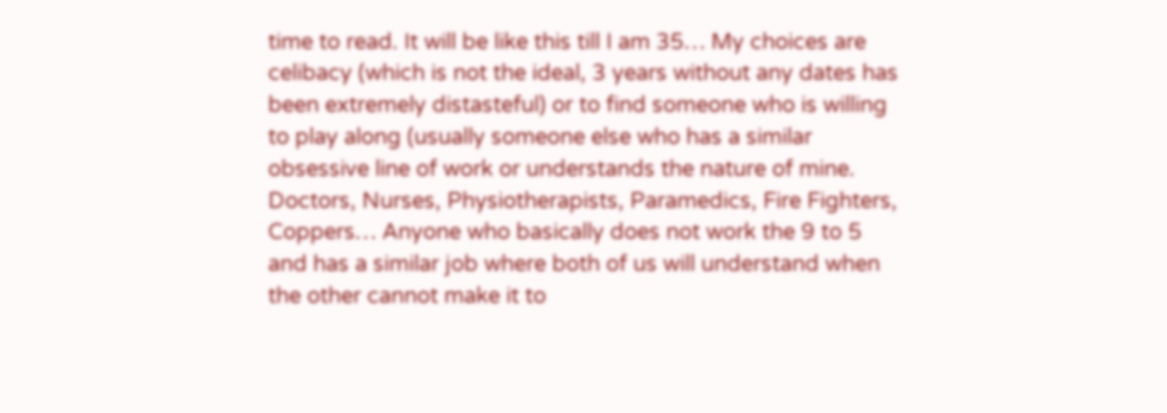time to read. It will be like this till I am 35… My choices are celibacy (which is not the ideal, 3 years without any dates has been extremely distasteful) or to find someone who is willing to play along (usually someone else who has a similar obsessive line of work or understands the nature of mine. Doctors, Nurses, Physiotherapists, Paramedics, Fire Fighters, Coppers… Anyone who basically does not work the 9 to 5 and has a similar job where both of us will understand when the other cannot make it to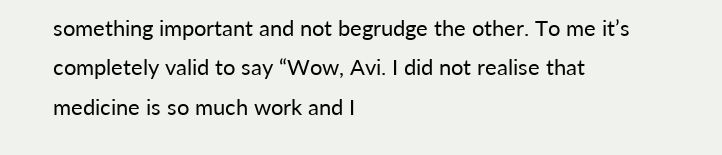something important and not begrudge the other. To me it’s completely valid to say “Wow, Avi. I did not realise that medicine is so much work and I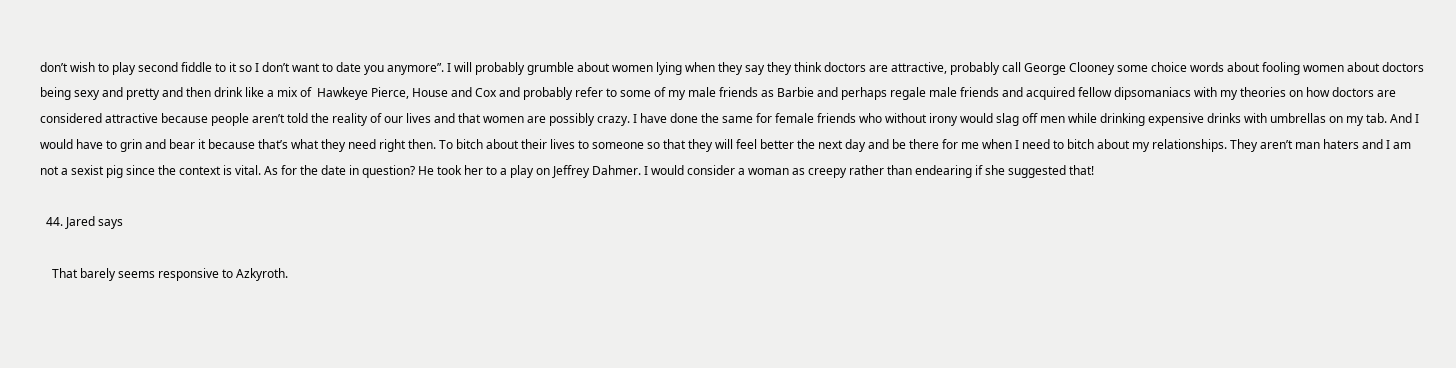don’t wish to play second fiddle to it so I don’t want to date you anymore”. I will probably grumble about women lying when they say they think doctors are attractive, probably call George Clooney some choice words about fooling women about doctors being sexy and pretty and then drink like a mix of  Hawkeye Pierce, House and Cox and probably refer to some of my male friends as Barbie and perhaps regale male friends and acquired fellow dipsomaniacs with my theories on how doctors are considered attractive because people aren’t told the reality of our lives and that women are possibly crazy. I have done the same for female friends who without irony would slag off men while drinking expensive drinks with umbrellas on my tab. And I would have to grin and bear it because that’s what they need right then. To bitch about their lives to someone so that they will feel better the next day and be there for me when I need to bitch about my relationships. They aren’t man haters and I am not a sexist pig since the context is vital. As for the date in question? He took her to a play on Jeffrey Dahmer. I would consider a woman as creepy rather than endearing if she suggested that!

  44. Jared says

    That barely seems responsive to Azkyroth.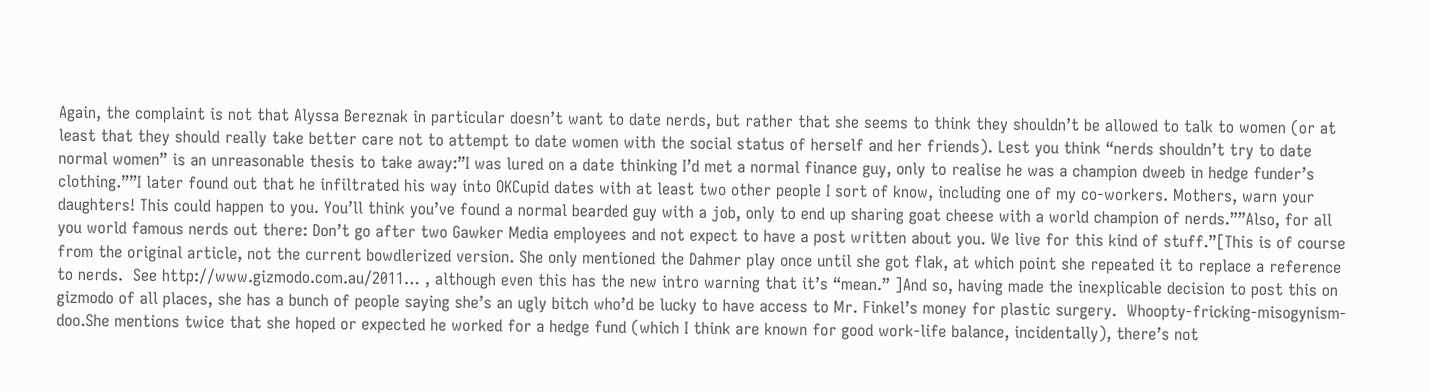Again, the complaint is not that Alyssa Bereznak in particular doesn’t want to date nerds, but rather that she seems to think they shouldn’t be allowed to talk to women (or at least that they should really take better care not to attempt to date women with the social status of herself and her friends). Lest you think “nerds shouldn’t try to date normal women” is an unreasonable thesis to take away:”I was lured on a date thinking I’d met a normal finance guy, only to realise he was a champion dweeb in hedge funder’s clothing.””I later found out that he infiltrated his way into OKCupid dates with at least two other people I sort of know, including one of my co-workers. Mothers, warn your daughters! This could happen to you. You’ll think you’ve found a normal bearded guy with a job, only to end up sharing goat cheese with a world champion of nerds.””Also, for all you world famous nerds out there: Don’t go after two Gawker Media employees and not expect to have a post written about you. We live for this kind of stuff.”[This is of course from the original article, not the current bowdlerized version. She only mentioned the Dahmer play once until she got flak, at which point she repeated it to replace a reference to nerds.  See http://www.gizmodo.com.au/2011… , although even this has the new intro warning that it’s “mean.” ]And so, having made the inexplicable decision to post this on gizmodo of all places, she has a bunch of people saying she’s an ugly bitch who’d be lucky to have access to Mr. Finkel’s money for plastic surgery.  Whoopty-fricking-misogynism-doo.She mentions twice that she hoped or expected he worked for a hedge fund (which I think are known for good work-life balance, incidentally), there’s not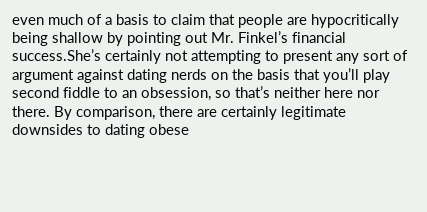even much of a basis to claim that people are hypocritically being shallow by pointing out Mr. Finkel’s financial success.She’s certainly not attempting to present any sort of argument against dating nerds on the basis that you’ll play second fiddle to an obsession, so that’s neither here nor there. By comparison, there are certainly legitimate downsides to dating obese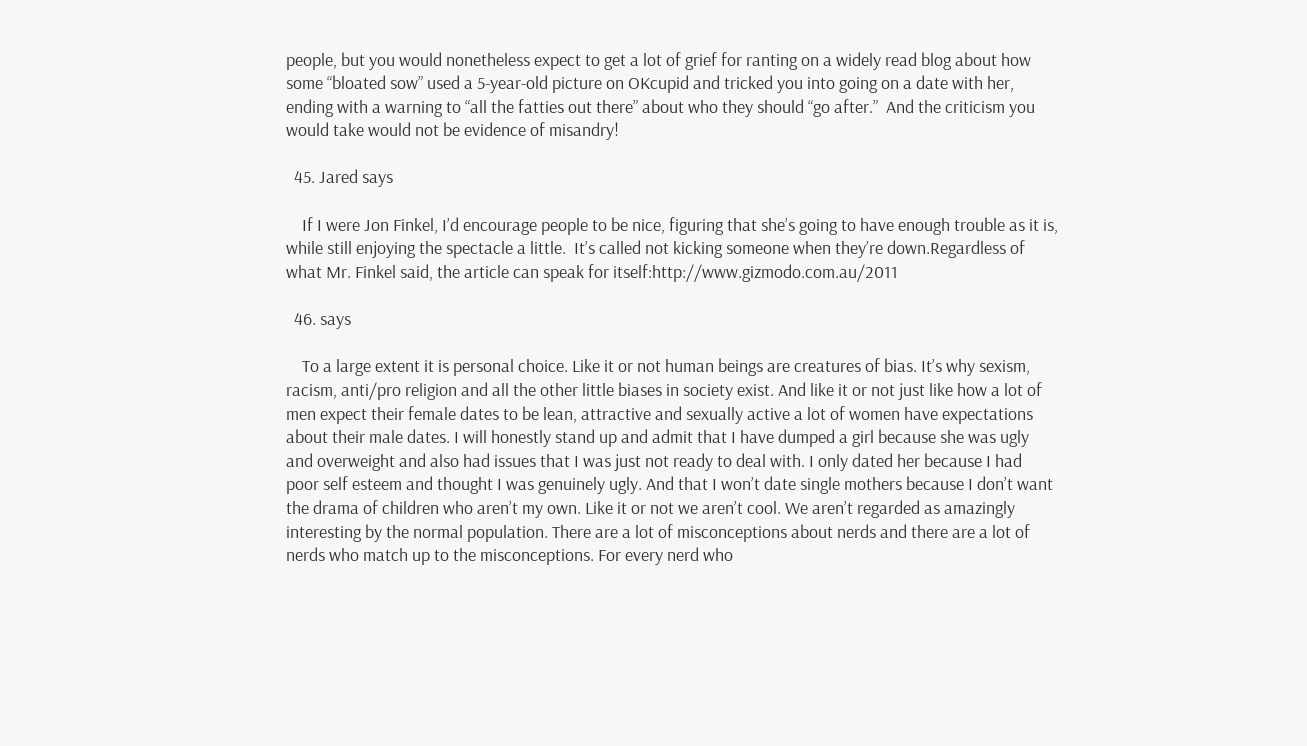people, but you would nonetheless expect to get a lot of grief for ranting on a widely read blog about how some “bloated sow” used a 5-year-old picture on OKcupid and tricked you into going on a date with her, ending with a warning to “all the fatties out there” about who they should “go after.”  And the criticism you would take would not be evidence of misandry!

  45. Jared says

    If I were Jon Finkel, I’d encourage people to be nice, figuring that she’s going to have enough trouble as it is, while still enjoying the spectacle a little.  It’s called not kicking someone when they’re down.Regardless of what Mr. Finkel said, the article can speak for itself:http://www.gizmodo.com.au/2011

  46. says

    To a large extent it is personal choice. Like it or not human beings are creatures of bias. It’s why sexism, racism, anti/pro religion and all the other little biases in society exist. And like it or not just like how a lot of men expect their female dates to be lean, attractive and sexually active a lot of women have expectations about their male dates. I will honestly stand up and admit that I have dumped a girl because she was ugly and overweight and also had issues that I was just not ready to deal with. I only dated her because I had poor self esteem and thought I was genuinely ugly. And that I won’t date single mothers because I don’t want the drama of children who aren’t my own. Like it or not we aren’t cool. We aren’t regarded as amazingly interesting by the normal population. There are a lot of misconceptions about nerds and there are a lot of nerds who match up to the misconceptions. For every nerd who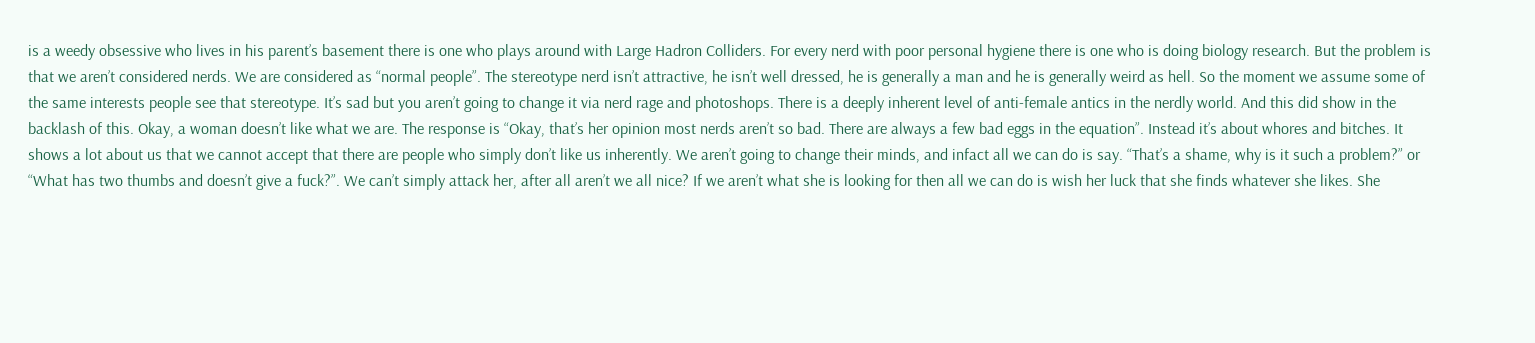is a weedy obsessive who lives in his parent’s basement there is one who plays around with Large Hadron Colliders. For every nerd with poor personal hygiene there is one who is doing biology research. But the problem is that we aren’t considered nerds. We are considered as “normal people”. The stereotype nerd isn’t attractive, he isn’t well dressed, he is generally a man and he is generally weird as hell. So the moment we assume some of the same interests people see that stereotype. It’s sad but you aren’t going to change it via nerd rage and photoshops. There is a deeply inherent level of anti-female antics in the nerdly world. And this did show in the backlash of this. Okay, a woman doesn’t like what we are. The response is “Okay, that’s her opinion most nerds aren’t so bad. There are always a few bad eggs in the equation”. Instead it’s about whores and bitches. It shows a lot about us that we cannot accept that there are people who simply don’t like us inherently. We aren’t going to change their minds, and infact all we can do is say. “That’s a shame, why is it such a problem?” or “What has two thumbs and doesn’t give a fuck?”. We can’t simply attack her, after all aren’t we all nice? If we aren’t what she is looking for then all we can do is wish her luck that she finds whatever she likes. She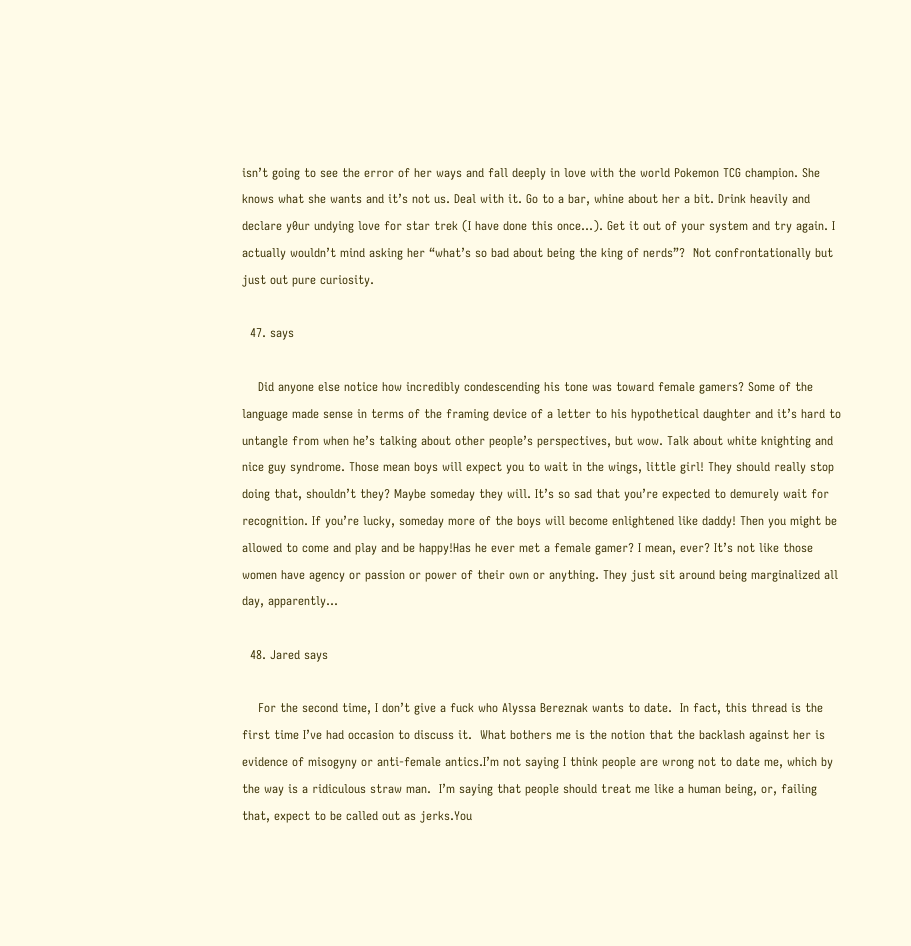isn’t going to see the error of her ways and fall deeply in love with the world Pokemon TCG champion. She knows what she wants and it’s not us. Deal with it. Go to a bar, whine about her a bit. Drink heavily and declare y0ur undying love for star trek (I have done this once…). Get it out of your system and try again. I actually wouldn’t mind asking her “what’s so bad about being the king of nerds”?  Not confrontationally but just out pure curiosity.

  47. says

    Did anyone else notice how incredibly condescending his tone was toward female gamers? Some of the language made sense in terms of the framing device of a letter to his hypothetical daughter and it’s hard to untangle from when he’s talking about other people’s perspectives, but wow. Talk about white knighting and nice guy syndrome. Those mean boys will expect you to wait in the wings, little girl! They should really stop doing that, shouldn’t they? Maybe someday they will. It’s so sad that you’re expected to demurely wait for recognition. If you’re lucky, someday more of the boys will become enlightened like daddy! Then you might be allowed to come and play and be happy!Has he ever met a female gamer? I mean, ever? It’s not like those women have agency or passion or power of their own or anything. They just sit around being marginalized all day, apparently…

  48. Jared says

    For the second time, I don’t give a fuck who Alyssa Bereznak wants to date.  In fact, this thread is the first time I’ve had occasion to discuss it.  What bothers me is the notion that the backlash against her is evidence of misogyny or anti-female antics.I’m not saying I think people are wrong not to date me, which by the way is a ridiculous straw man.  I’m saying that people should treat me like a human being, or, failing that, expect to be called out as jerks.You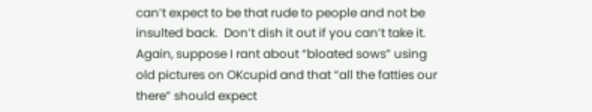can’t expect to be that rude to people and not be insulted back.  Don’t dish it out if you can’t take it.  Again, suppose I rant about “bloated sows” using old pictures on OKcupid and that “all the fatties our there” should expect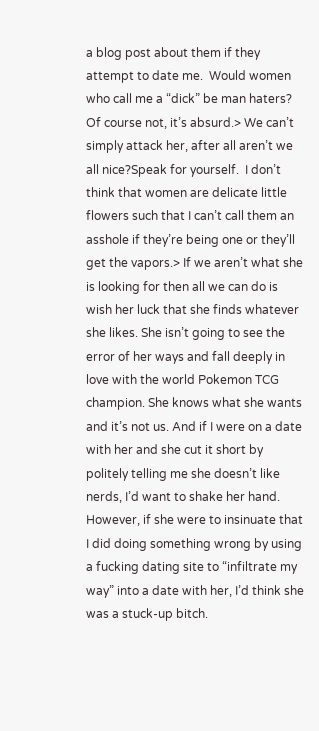a blog post about them if they attempt to date me.  Would women who call me a “dick” be man haters?  Of course not, it’s absurd.> We can’t simply attack her, after all aren’t we all nice?Speak for yourself.  I don’t think that women are delicate little flowers such that I can’t call them an asshole if they’re being one or they’ll get the vapors.> If we aren’t what she is looking for then all we can do is wish her luck that she finds whatever she likes. She isn’t going to see the error of her ways and fall deeply in love with the world Pokemon TCG champion. She knows what she wants and it’s not us. And if I were on a date with her and she cut it short by politely telling me she doesn’t like nerds, I’d want to shake her hand.  However, if she were to insinuate that I did doing something wrong by using a fucking dating site to “infiltrate my way” into a date with her, I’d think she was a stuck-up bitch.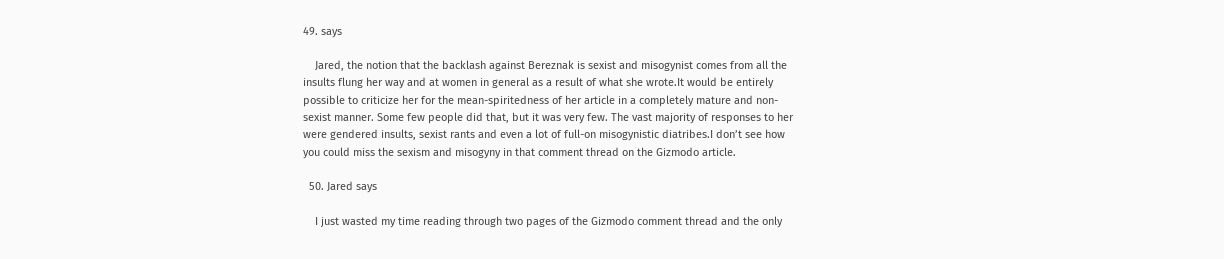49. says

    Jared, the notion that the backlash against Bereznak is sexist and misogynist comes from all the insults flung her way and at women in general as a result of what she wrote.It would be entirely possible to criticize her for the mean-spiritedness of her article in a completely mature and non-sexist manner. Some few people did that, but it was very few. The vast majority of responses to her were gendered insults, sexist rants and even a lot of full-on misogynistic diatribes.I don’t see how you could miss the sexism and misogyny in that comment thread on the Gizmodo article.

  50. Jared says

    I just wasted my time reading through two pages of the Gizmodo comment thread and the only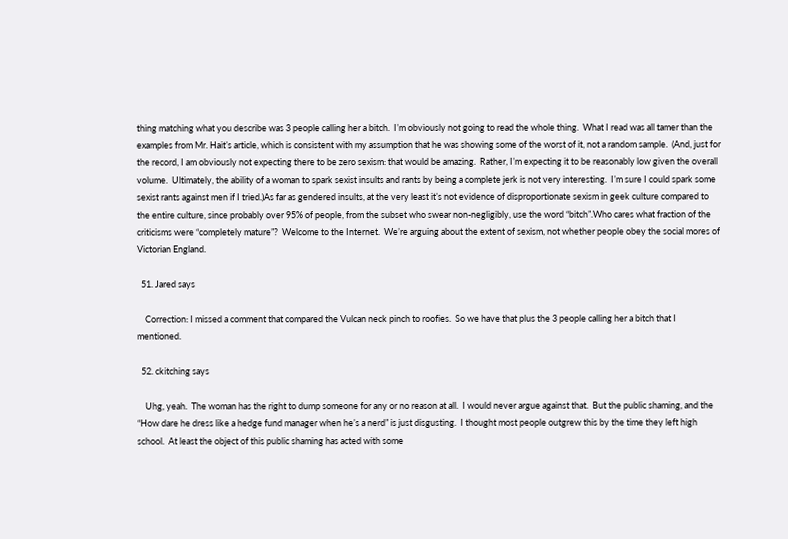thing matching what you describe was 3 people calling her a bitch.  I’m obviously not going to read the whole thing.  What I read was all tamer than the examples from Mr. Hait’s article, which is consistent with my assumption that he was showing some of the worst of it, not a random sample.  (And, just for the record, I am obviously not expecting there to be zero sexism: that would be amazing.  Rather, I’m expecting it to be reasonably low given the overall volume.  Ultimately, the ability of a woman to spark sexist insults and rants by being a complete jerk is not very interesting.  I’m sure I could spark some sexist rants against men if I tried.)As far as gendered insults, at the very least it’s not evidence of disproportionate sexism in geek culture compared to the entire culture, since probably over 95% of people, from the subset who swear non-negligibly, use the word “bitch”.Who cares what fraction of the criticisms were “completely mature”?  Welcome to the Internet.  We’re arguing about the extent of sexism, not whether people obey the social mores of Victorian England.

  51. Jared says

    Correction: I missed a comment that compared the Vulcan neck pinch to roofies.  So we have that plus the 3 people calling her a bitch that I mentioned.

  52. ckitching says

    Uhg, yeah.  The woman has the right to dump someone for any or no reason at all.  I would never argue against that.  But the public shaming, and the “How dare he dress like a hedge fund manager when he’s a nerd” is just disgusting.  I thought most people outgrew this by the time they left high school.  At least the object of this public shaming has acted with some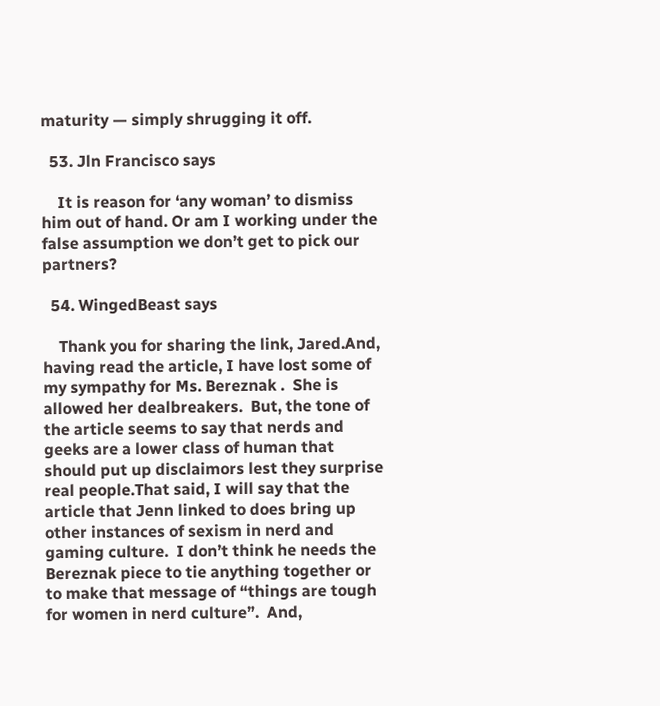maturity — simply shrugging it off.

  53. Jln Francisco says

    It is reason for ‘any woman’ to dismiss him out of hand. Or am I working under the false assumption we don’t get to pick our partners?

  54. WingedBeast says

    Thank you for sharing the link, Jared.And, having read the article, I have lost some of my sympathy for Ms. Bereznak .  She is allowed her dealbreakers.  But, the tone of the article seems to say that nerds and geeks are a lower class of human that should put up disclaimors lest they surprise real people.That said, I will say that the article that Jenn linked to does bring up other instances of sexism in nerd and gaming culture.  I don’t think he needs the Bereznak piece to tie anything together or to make that message of “things are tough for women in nerd culture”.  And,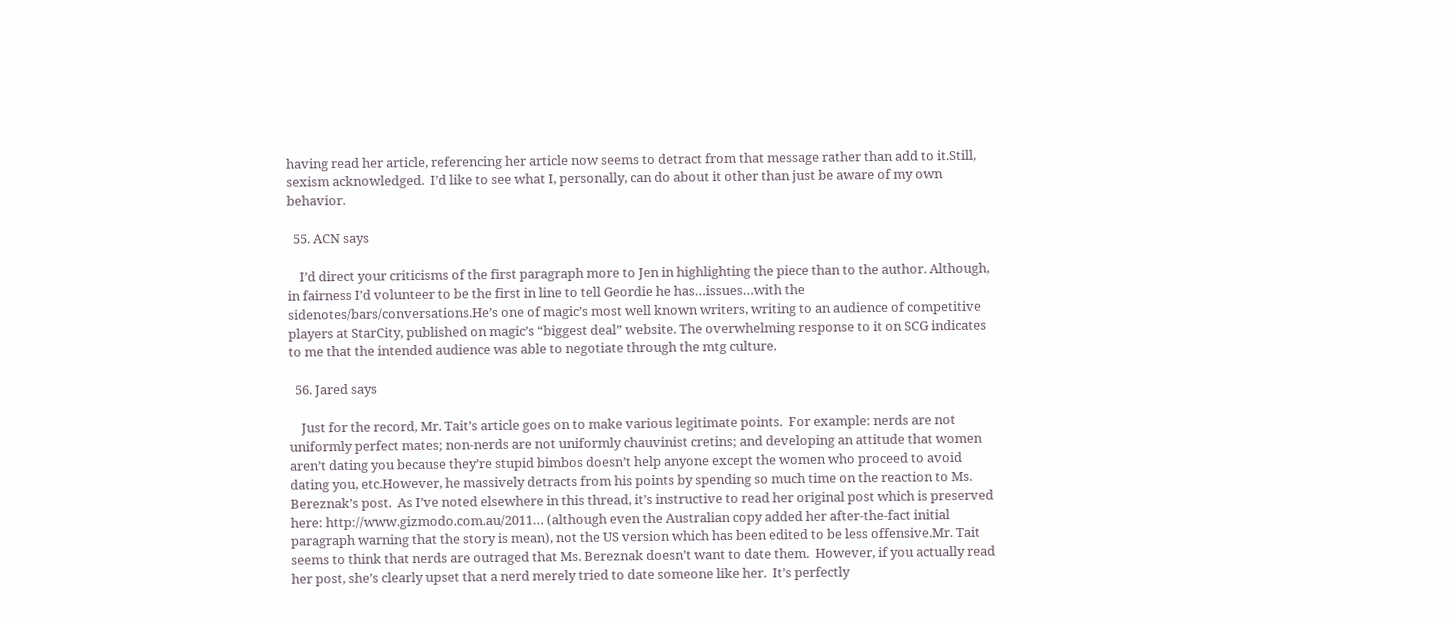having read her article, referencing her article now seems to detract from that message rather than add to it.Still, sexism acknowledged.  I’d like to see what I, personally, can do about it other than just be aware of my own behavior.

  55. ACN says

    I’d direct your criticisms of the first paragraph more to Jen in highlighting the piece than to the author. Although, in fairness I’d volunteer to be the first in line to tell Geordie he has…issues…with the sidenotes/bars/conversations.He’s one of magic’s most well known writers, writing to an audience of competitive players at StarCity, published on magic’s “biggest deal” website. The overwhelming response to it on SCG indicates to me that the intended audience was able to negotiate through the mtg culture.

  56. Jared says

    Just for the record, Mr. Tait’s article goes on to make various legitimate points.  For example: nerds are not uniformly perfect mates; non-nerds are not uniformly chauvinist cretins; and developing an attitude that women aren’t dating you because they’re stupid bimbos doesn’t help anyone except the women who proceed to avoid dating you, etc.However, he massively detracts from his points by spending so much time on the reaction to Ms. Bereznak’s post.  As I’ve noted elsewhere in this thread, it’s instructive to read her original post which is preserved here: http://www.gizmodo.com.au/2011… (although even the Australian copy added her after-the-fact initial paragraph warning that the story is mean), not the US version which has been edited to be less offensive.Mr. Tait seems to think that nerds are outraged that Ms. Bereznak doesn’t want to date them.  However, if you actually read her post, she’s clearly upset that a nerd merely tried to date someone like her.  It’s perfectly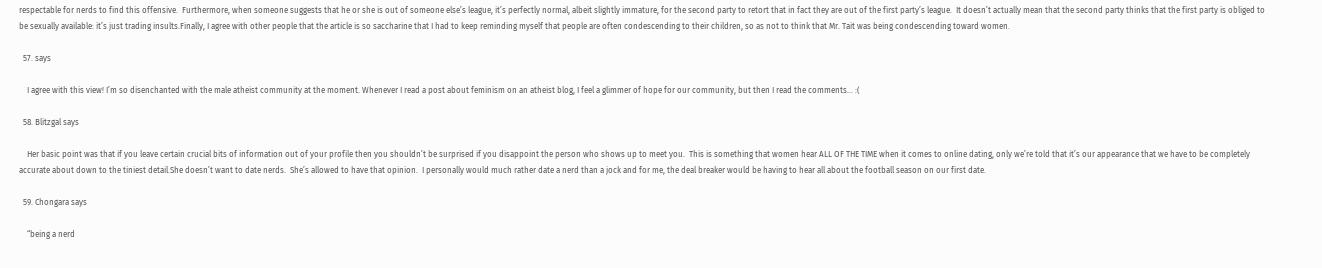respectable for nerds to find this offensive.  Furthermore, when someone suggests that he or she is out of someone else’s league, it’s perfectly normal, albeit slightly immature, for the second party to retort that in fact they are out of the first party’s league.  It doesn’t actually mean that the second party thinks that the first party is obliged to be sexually available: it’s just trading insults.Finally, I agree with other people that the article is so saccharine that I had to keep reminding myself that people are often condescending to their children, so as not to think that Mr. Tait was being condescending toward women.

  57. says

    I agree with this view! I’m so disenchanted with the male atheist community at the moment. Whenever I read a post about feminism on an atheist blog, I feel a glimmer of hope for our community, but then I read the comments… :(

  58. Blitzgal says

    Her basic point was that if you leave certain crucial bits of information out of your profile then you shouldn’t be surprised if you disappoint the person who shows up to meet you.  This is something that women hear ALL OF THE TIME when it comes to online dating, only we’re told that it’s our appearance that we have to be completely accurate about down to the tiniest detail.She doesn’t want to date nerds.  She’s allowed to have that opinion.  I personally would much rather date a nerd than a jock and for me, the deal breaker would be having to hear all about the football season on our first date.

  59. Chongara says

    “being a nerd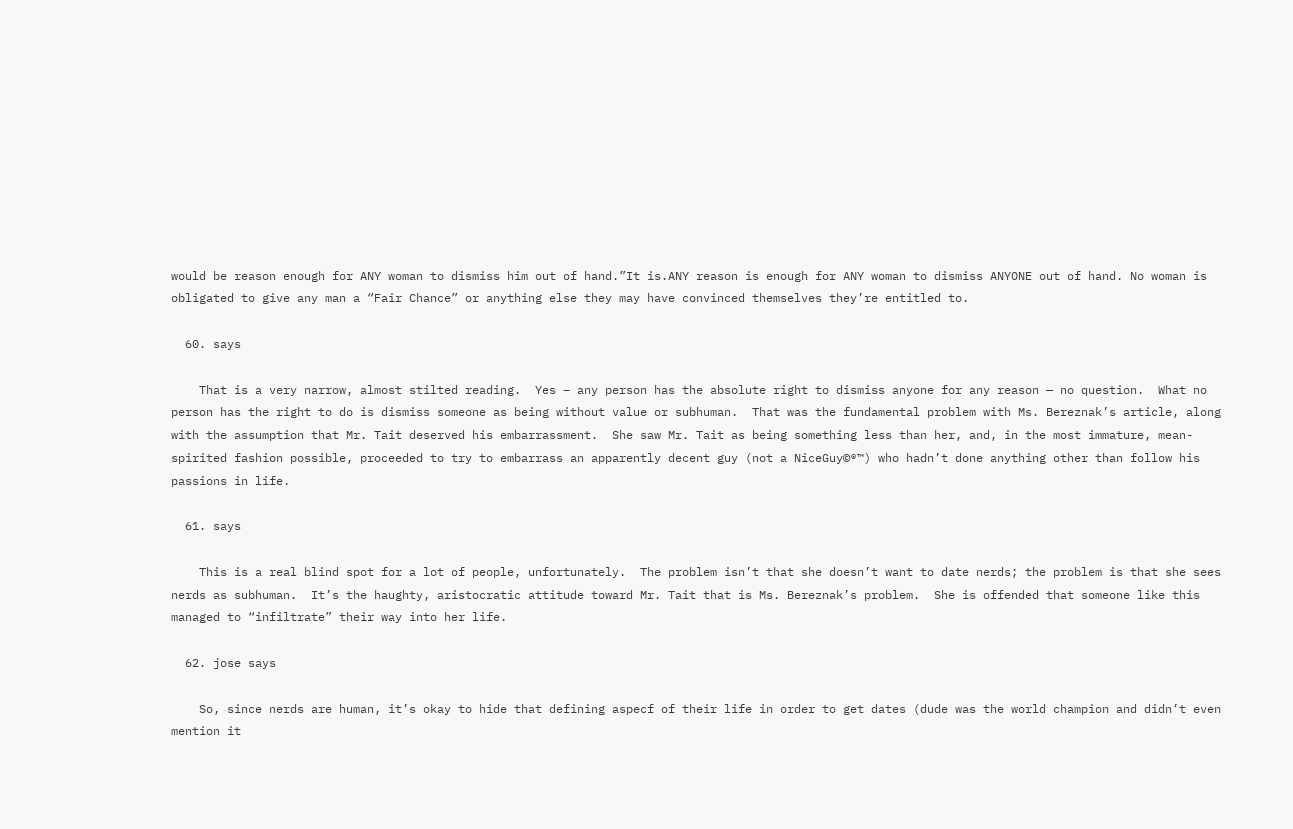would be reason enough for ANY woman to dismiss him out of hand.”It is.ANY reason is enough for ANY woman to dismiss ANYONE out of hand. No woman is obligated to give any man a “Fair Chance” or anything else they may have convinced themselves they’re entitled to.

  60. says

    That is a very narrow, almost stilted reading.  Yes – any person has the absolute right to dismiss anyone for any reason — no question.  What no person has the right to do is dismiss someone as being without value or subhuman.  That was the fundamental problem with Ms. Bereznak’s article, along with the assumption that Mr. Tait deserved his embarrassment.  She saw Mr. Tait as being something less than her, and, in the most immature, mean-spirited fashion possible, proceeded to try to embarrass an apparently decent guy (not a NiceGuy©®™) who hadn’t done anything other than follow his passions in life.

  61. says

    This is a real blind spot for a lot of people, unfortunately.  The problem isn’t that she doesn’t want to date nerds; the problem is that she sees nerds as subhuman.  It’s the haughty, aristocratic attitude toward Mr. Tait that is Ms. Bereznak’s problem.  She is offended that someone like this managed to “infiltrate” their way into her life.

  62. jose says

    So, since nerds are human, it’s okay to hide that defining aspecf of their life in order to get dates (dude was the world champion and didn’t even mention it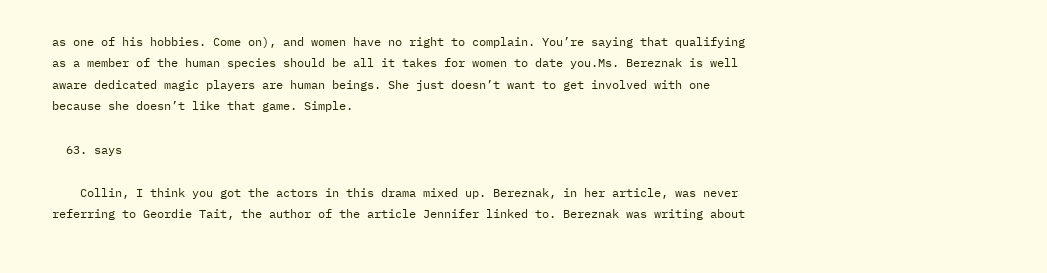as one of his hobbies. Come on), and women have no right to complain. You’re saying that qualifying as a member of the human species should be all it takes for women to date you.Ms. Bereznak is well aware dedicated magic players are human beings. She just doesn’t want to get involved with one because she doesn’t like that game. Simple.

  63. says

    Collin, I think you got the actors in this drama mixed up. Bereznak, in her article, was never referring to Geordie Tait, the author of the article Jennifer linked to. Bereznak was writing about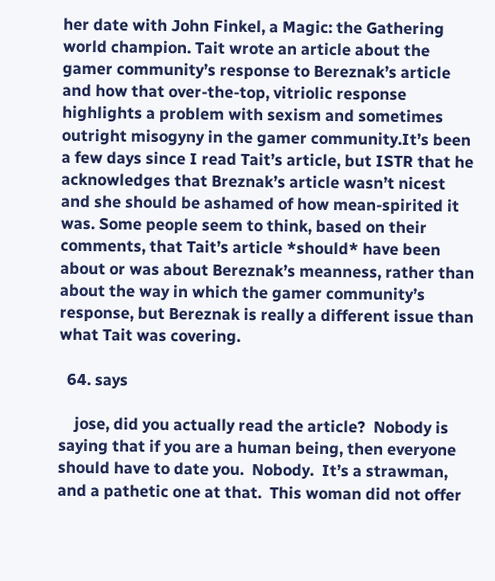her date with John Finkel, a Magic: the Gathering world champion. Tait wrote an article about the gamer community’s response to Bereznak’s article and how that over-the-top, vitriolic response highlights a problem with sexism and sometimes outright misogyny in the gamer community.It’s been a few days since I read Tait’s article, but ISTR that he acknowledges that Breznak’s article wasn’t nicest and she should be ashamed of how mean-spirited it was. Some people seem to think, based on their comments, that Tait’s article *should* have been about or was about Bereznak’s meanness, rather than about the way in which the gamer community’s response, but Bereznak is really a different issue than what Tait was covering.

  64. says

    jose, did you actually read the article?  Nobody is saying that if you are a human being, then everyone should have to date you.  Nobody.  It’s a strawman, and a pathetic one at that.  This woman did not offer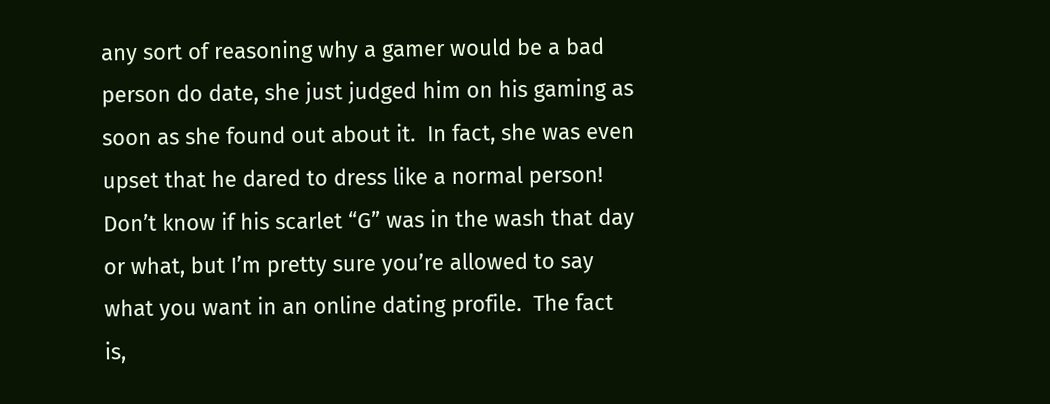any sort of reasoning why a gamer would be a bad person do date, she just judged him on his gaming as soon as she found out about it.  In fact, she was even upset that he dared to dress like a normal person!  Don’t know if his scarlet “G” was in the wash that day or what, but I’m pretty sure you’re allowed to say what you want in an online dating profile.  The fact is,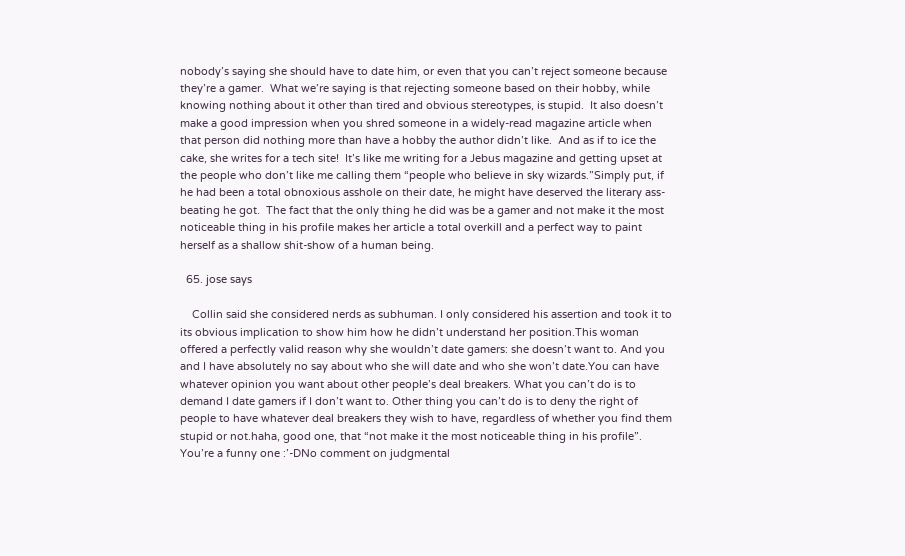nobody’s saying she should have to date him, or even that you can’t reject someone because they’re a gamer.  What we’re saying is that rejecting someone based on their hobby, while knowing nothing about it other than tired and obvious stereotypes, is stupid.  It also doesn’t make a good impression when you shred someone in a widely-read magazine article when that person did nothing more than have a hobby the author didn’t like.  And as if to ice the cake, she writes for a tech site!  It’s like me writing for a Jebus magazine and getting upset at the people who don’t like me calling them “people who believe in sky wizards.”Simply put, if he had been a total obnoxious asshole on their date, he might have deserved the literary ass-beating he got.  The fact that the only thing he did was be a gamer and not make it the most noticeable thing in his profile makes her article a total overkill and a perfect way to paint herself as a shallow shit-show of a human being.

  65. jose says

    Collin said she considered nerds as subhuman. I only considered his assertion and took it to its obvious implication to show him how he didn’t understand her position.This woman offered a perfectly valid reason why she wouldn’t date gamers: she doesn’t want to. And you and I have absolutely no say about who she will date and who she won’t date.You can have whatever opinion you want about other people’s deal breakers. What you can’t do is to demand I date gamers if I don’t want to. Other thing you can’t do is to deny the right of people to have whatever deal breakers they wish to have, regardless of whether you find them stupid or not.haha, good one, that “not make it the most noticeable thing in his profile”. You’re a funny one :’-DNo comment on judgmental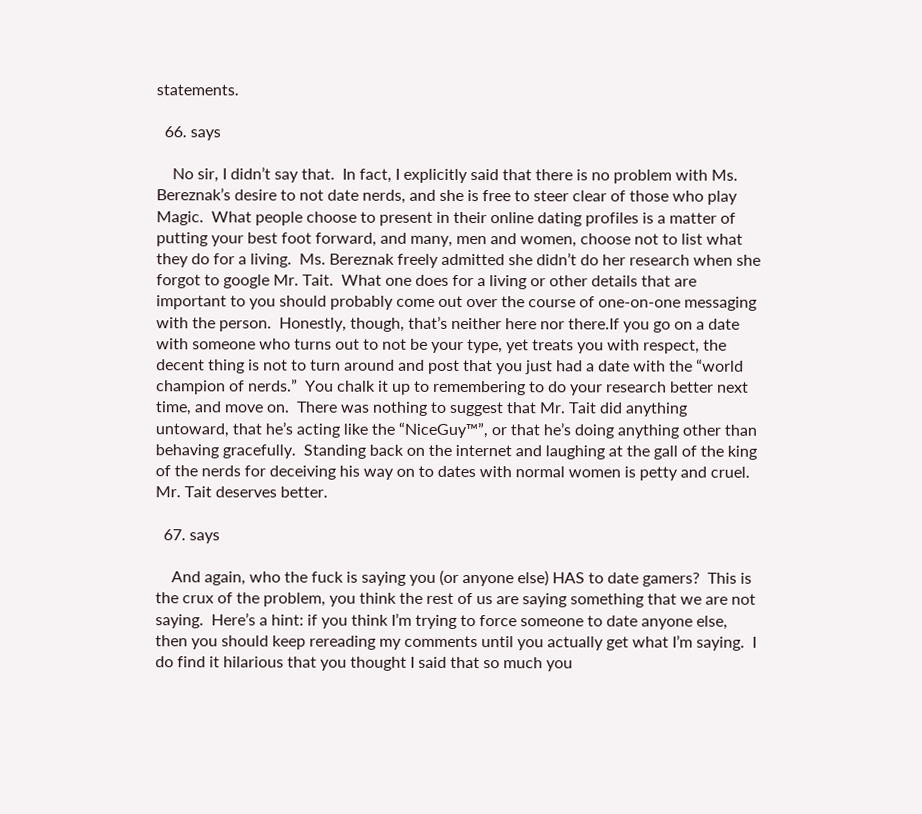statements.

  66. says

    No sir, I didn’t say that.  In fact, I explicitly said that there is no problem with Ms. Bereznak’s desire to not date nerds, and she is free to steer clear of those who play Magic.  What people choose to present in their online dating profiles is a matter of putting your best foot forward, and many, men and women, choose not to list what they do for a living.  Ms. Bereznak freely admitted she didn’t do her research when she forgot to google Mr. Tait.  What one does for a living or other details that are important to you should probably come out over the course of one-on-one messaging with the person.  Honestly, though, that’s neither here nor there.If you go on a date with someone who turns out to not be your type, yet treats you with respect, the decent thing is not to turn around and post that you just had a date with the “world champion of nerds.”  You chalk it up to remembering to do your research better next time, and move on.  There was nothing to suggest that Mr. Tait did anything untoward, that he’s acting like the “NiceGuy™”, or that he’s doing anything other than behaving gracefully.  Standing back on the internet and laughing at the gall of the king of the nerds for deceiving his way on to dates with normal women is petty and cruel.  Mr. Tait deserves better.

  67. says

    And again, who the fuck is saying you (or anyone else) HAS to date gamers?  This is the crux of the problem, you think the rest of us are saying something that we are not saying.  Here’s a hint: if you think I’m trying to force someone to date anyone else, then you should keep rereading my comments until you actually get what I’m saying.  I do find it hilarious that you thought I said that so much you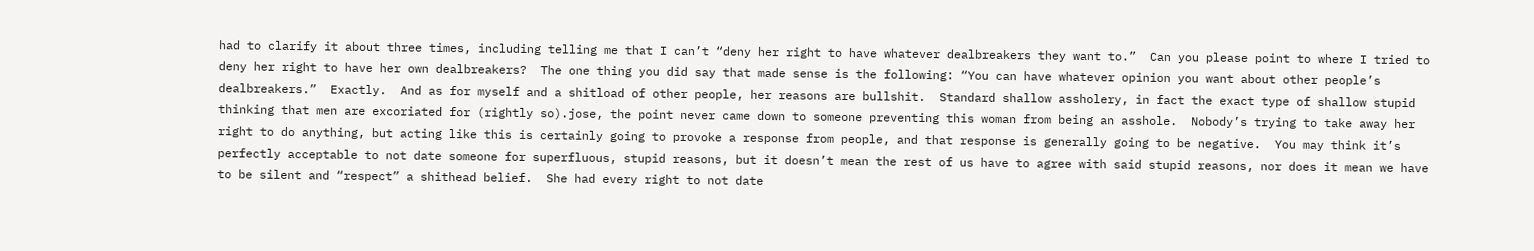had to clarify it about three times, including telling me that I can’t “deny her right to have whatever dealbreakers they want to.”  Can you please point to where I tried to deny her right to have her own dealbreakers?  The one thing you did say that made sense is the following: “You can have whatever opinion you want about other people’s dealbreakers.”  Exactly.  And as for myself and a shitload of other people, her reasons are bullshit.  Standard shallow assholery, in fact the exact type of shallow stupid thinking that men are excoriated for (rightly so).jose, the point never came down to someone preventing this woman from being an asshole.  Nobody’s trying to take away her right to do anything, but acting like this is certainly going to provoke a response from people, and that response is generally going to be negative.  You may think it’s perfectly acceptable to not date someone for superfluous, stupid reasons, but it doesn’t mean the rest of us have to agree with said stupid reasons, nor does it mean we have to be silent and “respect” a shithead belief.  She had every right to not date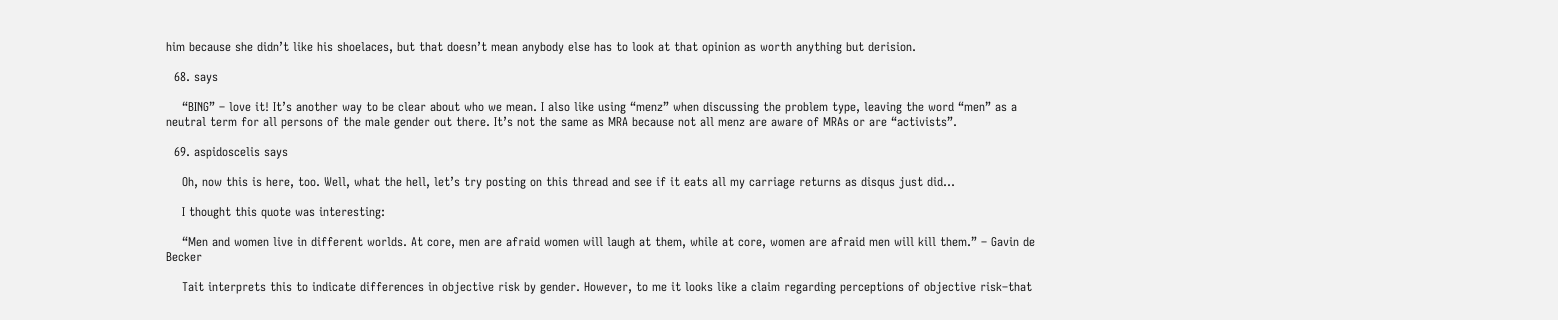him because she didn’t like his shoelaces, but that doesn’t mean anybody else has to look at that opinion as worth anything but derision.

  68. says

    “BING” – love it! It’s another way to be clear about who we mean. I also like using “menz” when discussing the problem type, leaving the word “men” as a neutral term for all persons of the male gender out there. It’s not the same as MRA because not all menz are aware of MRAs or are “activists”.

  69. aspidoscelis says

    Oh, now this is here, too. Well, what the hell, let’s try posting on this thread and see if it eats all my carriage returns as disqus just did…

    I thought this quote was interesting:

    “Men and women live in different worlds. At core, men are afraid women will laugh at them, while at core, women are afraid men will kill them.” – Gavin de Becker

    Tait interprets this to indicate differences in objective risk by gender. However, to me it looks like a claim regarding perceptions of objective risk–that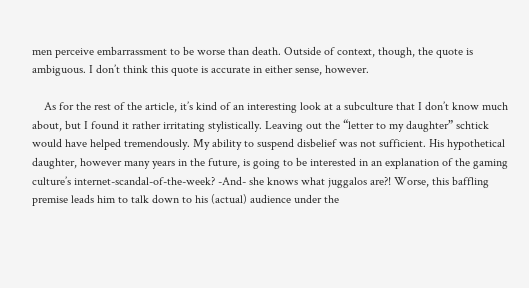men perceive embarrassment to be worse than death. Outside of context, though, the quote is ambiguous. I don’t think this quote is accurate in either sense, however.

    As for the rest of the article, it’s kind of an interesting look at a subculture that I don’t know much about, but I found it rather irritating stylistically. Leaving out the “letter to my daughter” schtick would have helped tremendously. My ability to suspend disbelief was not sufficient. His hypothetical daughter, however many years in the future, is going to be interested in an explanation of the gaming culture’s internet-scandal-of-the-week? -And- she knows what juggalos are?! Worse, this baffling premise leads him to talk down to his (actual) audience under the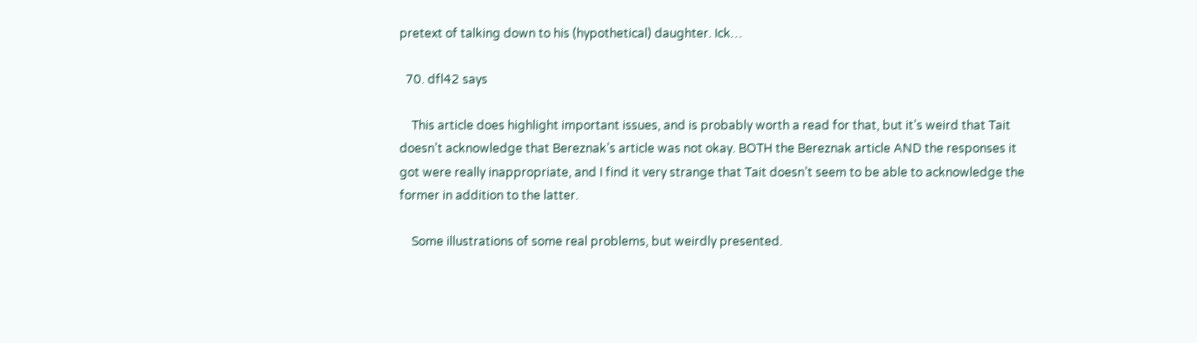pretext of talking down to his (hypothetical) daughter. Ick…

  70. dfl42 says

    This article does highlight important issues, and is probably worth a read for that, but it’s weird that Tait doesn’t acknowledge that Bereznak’s article was not okay. BOTH the Bereznak article AND the responses it got were really inappropriate, and I find it very strange that Tait doesn’t seem to be able to acknowledge the former in addition to the latter.

    Some illustrations of some real problems, but weirdly presented.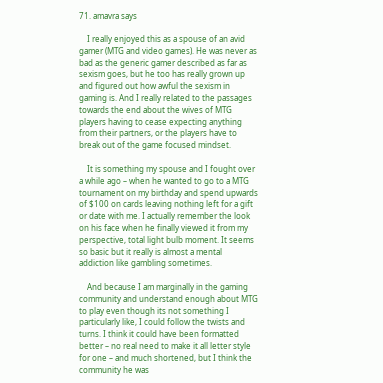71. amavra says

    I really enjoyed this as a spouse of an avid gamer (MTG and video games). He was never as bad as the generic gamer described as far as sexism goes, but he too has really grown up and figured out how awful the sexism in gaming is. And I really related to the passages towards the end about the wives of MTG players having to cease expecting anything from their partners, or the players have to break out of the game focused mindset.

    It is something my spouse and I fought over a while ago – when he wanted to go to a MTG tournament on my birthday and spend upwards of $100 on cards leaving nothing left for a gift or date with me. I actually remember the look on his face when he finally viewed it from my perspective, total light bulb moment. It seems so basic but it really is almost a mental addiction like gambling sometimes.

    And because I am marginally in the gaming community and understand enough about MTG to play even though its not something I particularly like, I could follow the twists and turns. I think it could have been formatted better – no real need to make it all letter style for one – and much shortened, but I think the community he was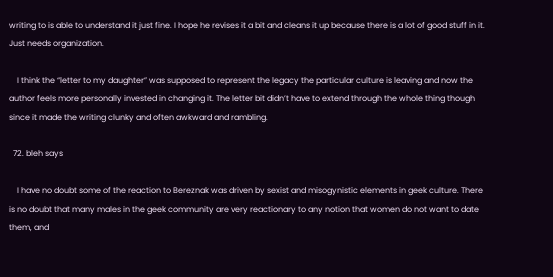writing to is able to understand it just fine. I hope he revises it a bit and cleans it up because there is a lot of good stuff in it. Just needs organization.

    I think the “letter to my daughter” was supposed to represent the legacy the particular culture is leaving and now the author feels more personally invested in changing it. The letter bit didn’t have to extend through the whole thing though since it made the writing clunky and often awkward and rambling.

  72. bleh says

    I have no doubt some of the reaction to Bereznak was driven by sexist and misogynistic elements in geek culture. There is no doubt that many males in the geek community are very reactionary to any notion that women do not want to date them, and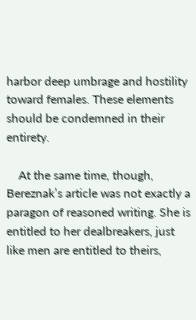harbor deep umbrage and hostility toward females. These elements should be condemned in their entirety.

    At the same time, though, Bereznak’s article was not exactly a paragon of reasoned writing. She is entitled to her dealbreakers, just like men are entitled to theirs,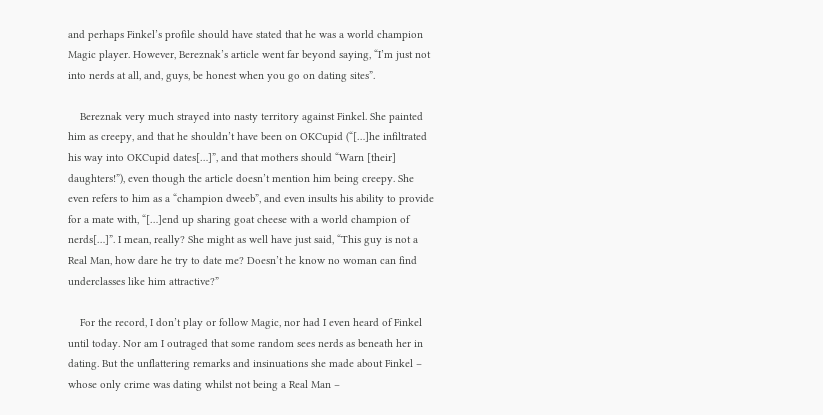and perhaps Finkel’s profile should have stated that he was a world champion Magic player. However, Bereznak’s article went far beyond saying, “I’m just not into nerds at all, and, guys, be honest when you go on dating sites”.

    Bereznak very much strayed into nasty territory against Finkel. She painted him as creepy, and that he shouldn’t have been on OKCupid (“[…]he infiltrated his way into OKCupid dates[…]”, and that mothers should “Warn [their] daughters!”), even though the article doesn’t mention him being creepy. She even refers to him as a “champion dweeb”, and even insults his ability to provide for a mate with, “[…]end up sharing goat cheese with a world champion of nerds[…]”. I mean, really? She might as well have just said, “This guy is not a Real Man, how dare he try to date me? Doesn’t he know no woman can find underclasses like him attractive?”

    For the record, I don’t play or follow Magic, nor had I even heard of Finkel until today. Nor am I outraged that some random sees nerds as beneath her in dating. But the unflattering remarks and insinuations she made about Finkel – whose only crime was dating whilst not being a Real Man –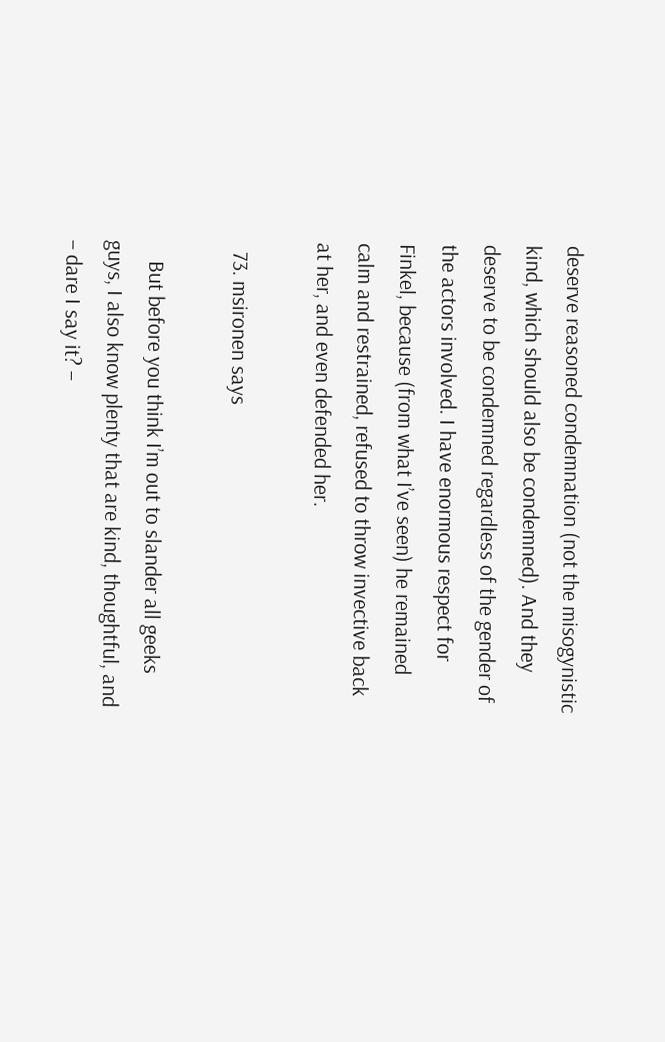deserve reasoned condemnation (not the misogynistic kind, which should also be condemned). And they deserve to be condemned regardless of the gender of the actors involved. I have enormous respect for Finkel, because (from what I’ve seen) he remained calm and restrained, refused to throw invective back at her, and even defended her.

  73. msironen says

    But before you think I’m out to slander all geeks guys, I also know plenty that are kind, thoughtful, and – dare I say it? –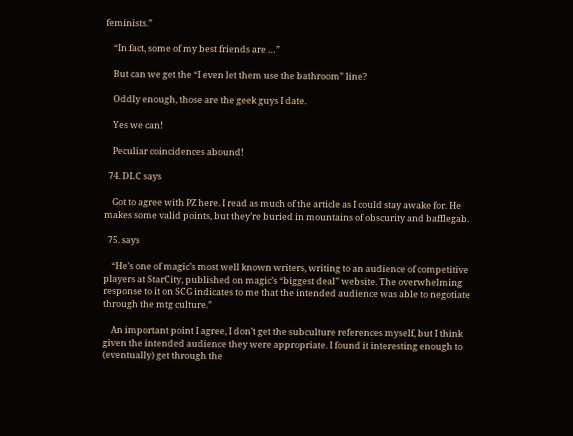feminists.”

    “In fact, some of my best friends are …”

    But can we get the “I even let them use the bathroom” line?

    Oddly enough, those are the geek guys I date.

    Yes we can!

    Peculiar coincidences abound!

  74. DLC says

    Got to agree with PZ here. I read as much of the article as I could stay awake for. He makes some valid points, but they’re buried in mountains of obscurity and bafflegab.

  75. says

    “He’s one of magic’s most well known writers, writing to an audience of competitive players at StarCity, published on magic’s “biggest deal” website. The overwhelming response to it on SCG indicates to me that the intended audience was able to negotiate through the mtg culture.”

    An important point I agree, I don’t get the subculture references myself, but I think given the intended audience they were appropriate. I found it interesting enough to (eventually) get through the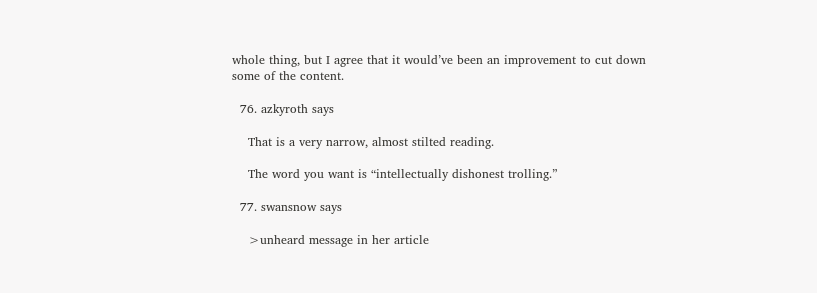whole thing, but I agree that it would’ve been an improvement to cut down some of the content.

  76. azkyroth says

    That is a very narrow, almost stilted reading.

    The word you want is “intellectually dishonest trolling.”

  77. swansnow says

    >unheard message in her article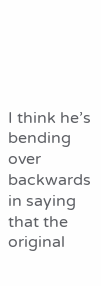I think he’s bending over backwards in saying that the original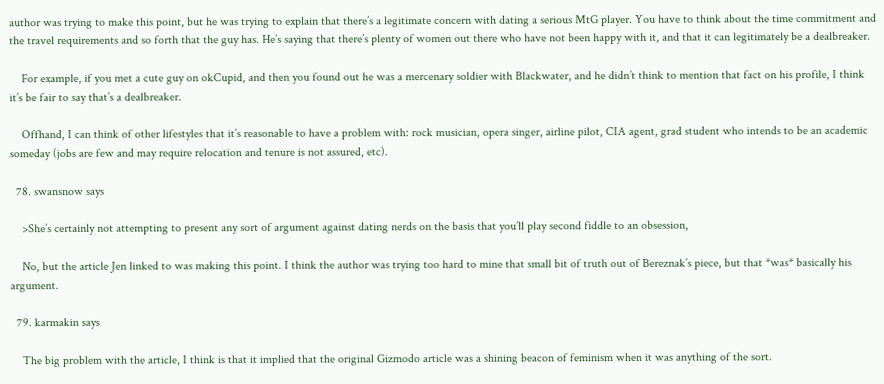author was trying to make this point, but he was trying to explain that there’s a legitimate concern with dating a serious MtG player. You have to think about the time commitment and the travel requirements and so forth that the guy has. He’s saying that there’s plenty of women out there who have not been happy with it, and that it can legitimately be a dealbreaker.

    For example, if you met a cute guy on okCupid, and then you found out he was a mercenary soldier with Blackwater, and he didn’t think to mention that fact on his profile, I think it’s be fair to say that’s a dealbreaker.

    Offhand, I can think of other lifestyles that it’s reasonable to have a problem with: rock musician, opera singer, airline pilot, CIA agent, grad student who intends to be an academic someday (jobs are few and may require relocation and tenure is not assured, etc).

  78. swansnow says

    >She’s certainly not attempting to present any sort of argument against dating nerds on the basis that you’ll play second fiddle to an obsession,

    No, but the article Jen linked to was making this point. I think the author was trying too hard to mine that small bit of truth out of Bereznak’s piece, but that *was* basically his argument.

  79. karmakin says

    The big problem with the article, I think is that it implied that the original Gizmodo article was a shining beacon of feminism when it was anything of the sort.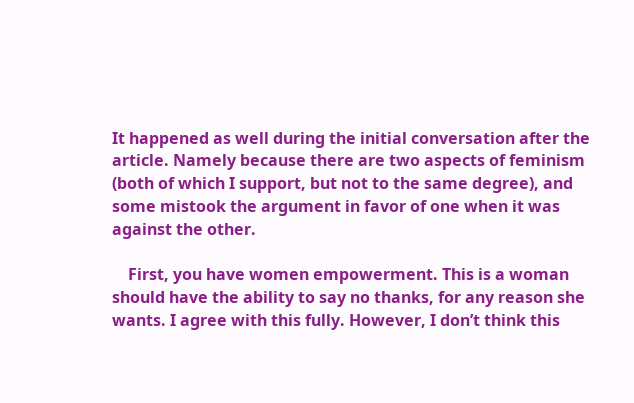It happened as well during the initial conversation after the article. Namely because there are two aspects of feminism (both of which I support, but not to the same degree), and some mistook the argument in favor of one when it was against the other.

    First, you have women empowerment. This is a woman should have the ability to say no thanks, for any reason she wants. I agree with this fully. However, I don’t think this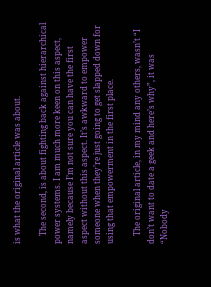is what the original article was about.

    The second, is about fighting back against hierarchical power systems. I am much more keen on this aspect, namely because I’m not sure you can have the first aspect without this aspect. It’s awkward to empower someone when they’re just going to get slapped down for using that empowerment in the first place.

    The original article, in my mind any others, wasn’t “I don’t want to date a geek and here’s why”, it was “Nobody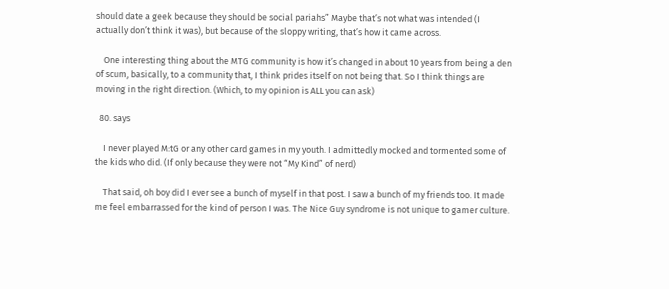should date a geek because they should be social pariahs” Maybe that’s not what was intended (I actually don’t think it was), but because of the sloppy writing, that’s how it came across.

    One interesting thing about the MTG community is how it’s changed in about 10 years from being a den of scum, basically, to a community that, I think prides itself on not being that. So I think things are moving in the right direction. (Which, to my opinion is ALL you can ask)

  80. says

    I never played M:tG or any other card games in my youth. I admittedly mocked and tormented some of the kids who did. (If only because they were not “My Kind” of nerd)

    That said, oh boy did I ever see a bunch of myself in that post. I saw a bunch of my friends too. It made me feel embarrassed for the kind of person I was. The Nice Guy syndrome is not unique to gamer culture.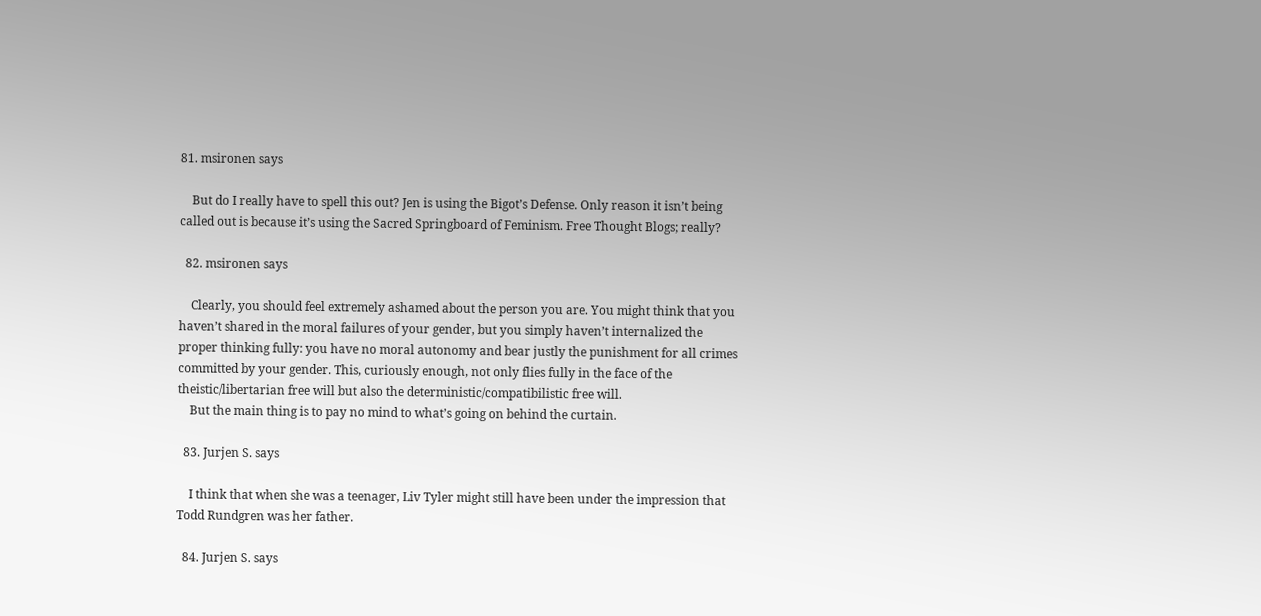81. msironen says

    But do I really have to spell this out? Jen is using the Bigot’s Defense. Only reason it isn’t being called out is because it’s using the Sacred Springboard of Feminism. Free Thought Blogs; really?

  82. msironen says

    Clearly, you should feel extremely ashamed about the person you are. You might think that you haven’t shared in the moral failures of your gender, but you simply haven’t internalized the proper thinking fully: you have no moral autonomy and bear justly the punishment for all crimes committed by your gender. This, curiously enough, not only flies fully in the face of the theistic/libertarian free will but also the deterministic/compatibilistic free will.
    But the main thing is to pay no mind to what’s going on behind the curtain.

  83. Jurjen S. says

    I think that when she was a teenager, Liv Tyler might still have been under the impression that Todd Rundgren was her father.

  84. Jurjen S. says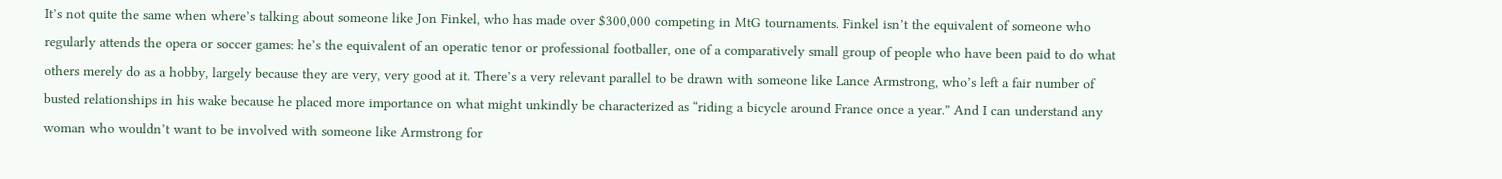It’s not quite the same when where’s talking about someone like Jon Finkel, who has made over $300,000 competing in MtG tournaments. Finkel isn’t the equivalent of someone who regularly attends the opera or soccer games: he’s the equivalent of an operatic tenor or professional footballer, one of a comparatively small group of people who have been paid to do what others merely do as a hobby, largely because they are very, very good at it. There’s a very relevant parallel to be drawn with someone like Lance Armstrong, who’s left a fair number of busted relationships in his wake because he placed more importance on what might unkindly be characterized as “riding a bicycle around France once a year.” And I can understand any woman who wouldn’t want to be involved with someone like Armstrong for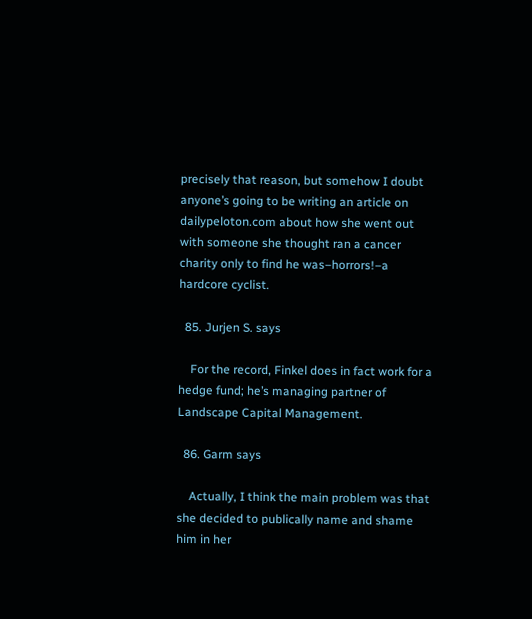precisely that reason, but somehow I doubt anyone’s going to be writing an article on dailypeloton.com about how she went out with someone she thought ran a cancer charity only to find he was–horrors!–a hardcore cyclist.

  85. Jurjen S. says

    For the record, Finkel does in fact work for a hedge fund; he’s managing partner of Landscape Capital Management.

  86. Garm says

    Actually, I think the main problem was that she decided to publically name and shame him in her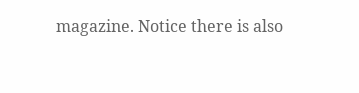magazine. Notice there is also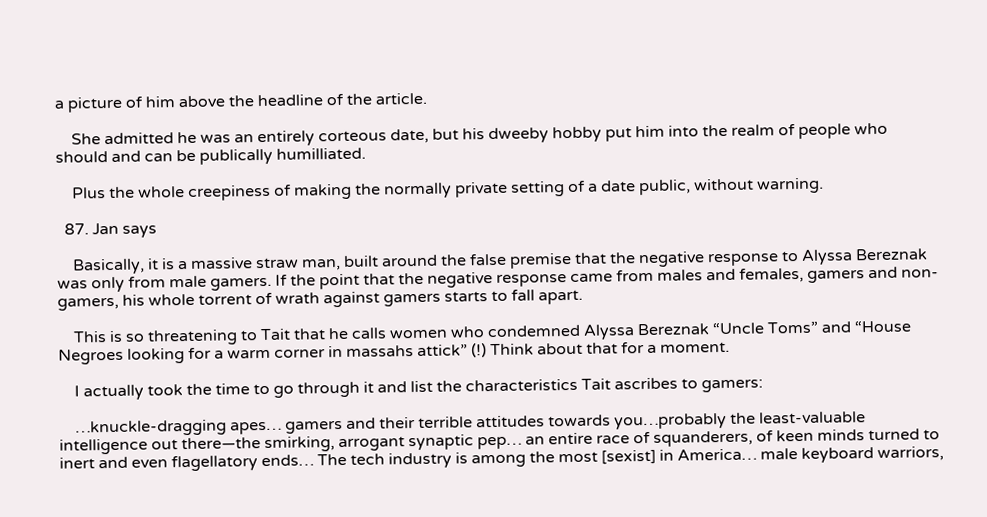a picture of him above the headline of the article.

    She admitted he was an entirely corteous date, but his dweeby hobby put him into the realm of people who should and can be publically humilliated.

    Plus the whole creepiness of making the normally private setting of a date public, without warning.

  87. Jan says

    Basically, it is a massive straw man, built around the false premise that the negative response to Alyssa Bereznak was only from male gamers. If the point that the negative response came from males and females, gamers and non-gamers, his whole torrent of wrath against gamers starts to fall apart.

    This is so threatening to Tait that he calls women who condemned Alyssa Bereznak “Uncle Toms” and “House Negroes looking for a warm corner in massahs attick” (!) Think about that for a moment.

    I actually took the time to go through it and list the characteristics Tait ascribes to gamers:

    …knuckle-dragging apes… gamers and their terrible attitudes towards you…probably the least-valuable intelligence out there—the smirking, arrogant synaptic pep… an entire race of squanderers, of keen minds turned to inert and even flagellatory ends… The tech industry is among the most [sexist] in America… male keyboard warriors,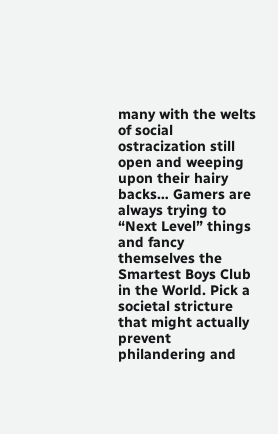many with the welts of social ostracization still open and weeping upon their hairy backs… Gamers are always trying to “Next Level” things and fancy themselves the Smartest Boys Club in the World. Pick a societal stricture that might actually prevent philandering and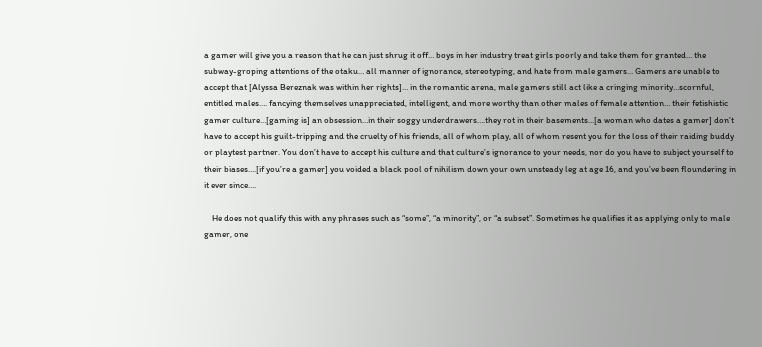a gamer will give you a reason that he can just shrug it off… boys in her industry treat girls poorly and take them for granted… the subway-groping attentions of the otaku… all manner of ignorance, stereotyping, and hate from male gamers… Gamers are unable to accept that [Alyssa Bereznak was within her rights]… in the romantic arena, male gamers still act like a cringing minority…scornful, entitled males…. fancying themselves unappreciated, intelligent, and more worthy than other males of female attention… their fetishistic gamer culture…[gaming is] an obsession…in their soggy underdrawers….they rot in their basements…[a woman who dates a gamer] don’t have to accept his guilt-tripping and the cruelty of his friends, all of whom play, all of whom resent you for the loss of their raiding buddy or playtest partner. You don’t have to accept his culture and that culture’s ignorance to your needs, nor do you have to subject yourself to their biases….[if you’re a gamer] you voided a black pool of nihilism down your own unsteady leg at age 16, and you’ve been floundering in it ever since….

    He does not qualify this with any phrases such as “some”, “a minority”, or “a subset”. Sometimes he qualifies it as applying only to male gamer, one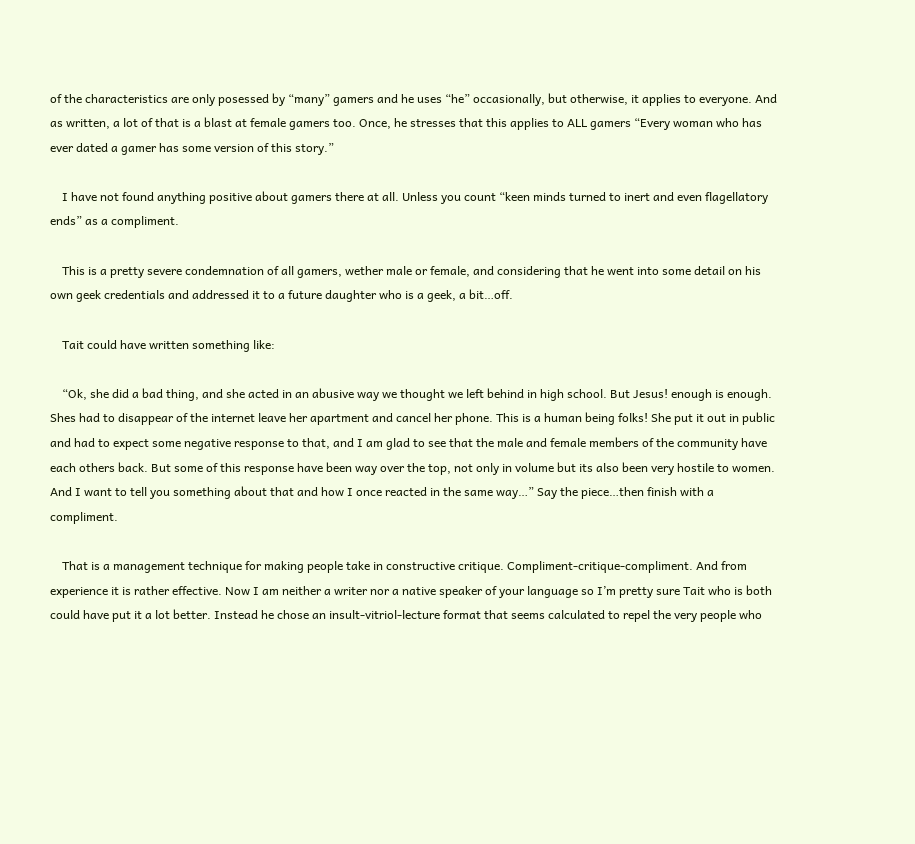of the characteristics are only posessed by “many” gamers and he uses “he” occasionally, but otherwise, it applies to everyone. And as written, a lot of that is a blast at female gamers too. Once, he stresses that this applies to ALL gamers “Every woman who has ever dated a gamer has some version of this story.”

    I have not found anything positive about gamers there at all. Unless you count “keen minds turned to inert and even flagellatory ends” as a compliment.

    This is a pretty severe condemnation of all gamers, wether male or female, and considering that he went into some detail on his own geek credentials and addressed it to a future daughter who is a geek, a bit…off.

    Tait could have written something like:

    “Ok, she did a bad thing, and she acted in an abusive way we thought we left behind in high school. But Jesus! enough is enough. Shes had to disappear of the internet leave her apartment and cancel her phone. This is a human being folks! She put it out in public and had to expect some negative response to that, and I am glad to see that the male and female members of the community have each others back. But some of this response have been way over the top, not only in volume but its also been very hostile to women. And I want to tell you something about that and how I once reacted in the same way…” Say the piece…then finish with a compliment.

    That is a management technique for making people take in constructive critique. Compliment-critique-compliment. And from experience it is rather effective. Now I am neither a writer nor a native speaker of your language so I’m pretty sure Tait who is both could have put it a lot better. Instead he chose an insult-vitriol-lecture format that seems calculated to repel the very people who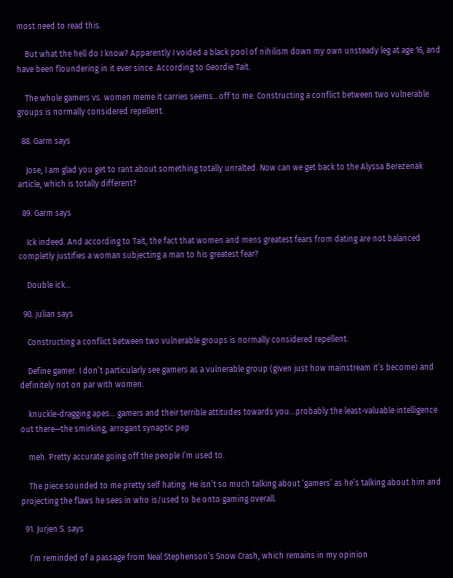most need to read this.

    But what the hell do I know? Apparently I voided a black pool of nihilism down my own unsteady leg at age 16, and have been floundering in it ever since. According to Geordie Tait.

    The whole gamers vs. women meme it carries seems…off to me. Constructing a conflict between two vulnerable groups is normally considered repellent.

  88. Garm says

    Jose, I am glad you get to rant about something totally unralted. Now can we get back to the Alyssa Berezenak article, which is totally different?

  89. Garm says

    Ick indeed. And according to Tait, the fact that women and mens greatest fears from dating are not balanced completly justifies a woman subjecting a man to his greatest fear?

    Double ick…

  90. julian says

    Constructing a conflict between two vulnerable groups is normally considered repellent.

    Define gamer. I don’t particularly see gamers as a vulnerable group (given just how mainstream it’s become) and definitely not on par with women.

    knuckle-dragging apes… gamers and their terrible attitudes towards you…probably the least-valuable intelligence out there—the smirking, arrogant synaptic pep

    meh. Pretty accurate going off the people I’m used to.

    The piece sounded to me pretty self hating. He isn’t so much talking about ‘gamers’ as he’s talking about him and projecting the flaws he sees in who is/used to be onto gaming overall.

  91. Jurjen S. says

    I’m reminded of a passage from Neal Stephenson’s Snow Crash, which remains in my opinion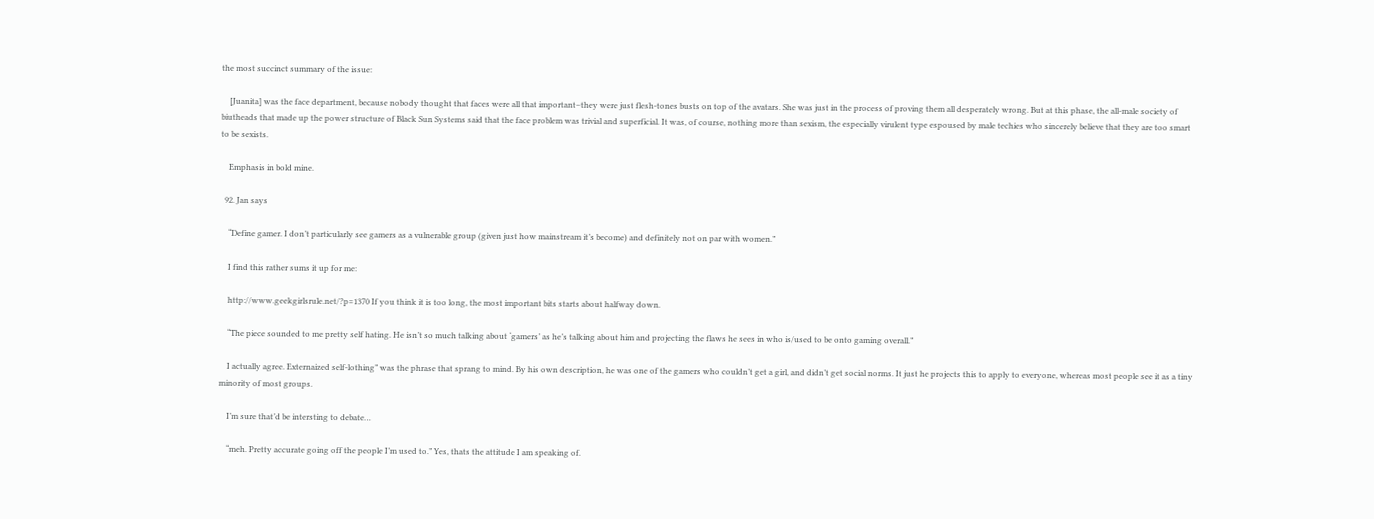the most succinct summary of the issue:

    [Juanita] was the face department, because nobody thought that faces were all that important–they were just flesh-tones busts on top of the avatars. She was just in the process of proving them all desperately wrong. But at this phase, the all-male society of biutheads that made up the power structure of Black Sun Systems said that the face problem was trivial and superficial. It was, of course, nothing more than sexism, the especially virulent type espoused by male techies who sincerely believe that they are too smart to be sexists.

    Emphasis in bold mine.

  92. Jan says

    “Define gamer. I don’t particularly see gamers as a vulnerable group (given just how mainstream it’s become) and definitely not on par with women.”

    I find this rather sums it up for me:

    http://www.geekgirlsrule.net/?p=1370 If you think it is too long, the most important bits starts about halfway down.

    “The piece sounded to me pretty self hating. He isn’t so much talking about ‘gamers’ as he’s talking about him and projecting the flaws he sees in who is/used to be onto gaming overall.”

    I actually agree. Externaized self-lothing” was the phrase that sprang to mind. By his own description, he was one of the gamers who couldn’t get a girl, and didn’t get social norms. It just he projects this to apply to everyone, whereas most people see it as a tiny minority of most groups.

    I’m sure that’d be intersting to debate…

    “meh. Pretty accurate going off the people I’m used to.” Yes, thats the attitude I am speaking of.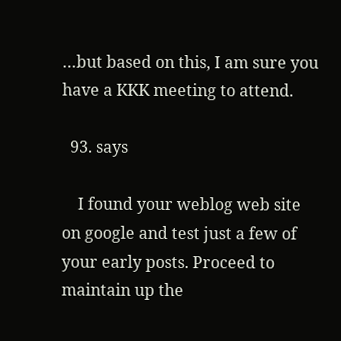…but based on this, I am sure you have a KKK meeting to attend.

  93. says

    I found your weblog web site on google and test just a few of your early posts. Proceed to maintain up the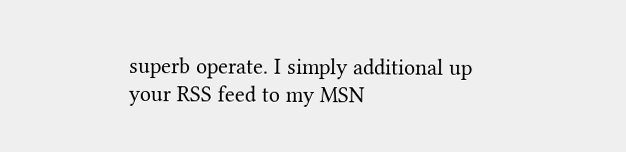superb operate. I simply additional up your RSS feed to my MSN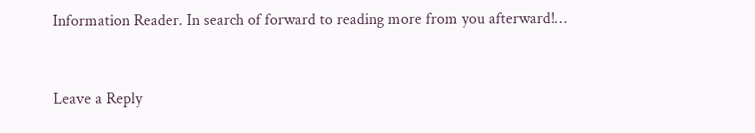Information Reader. In search of forward to reading more from you afterward!…


Leave a Reply